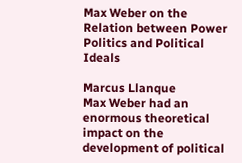Max Weber on the Relation between Power Politics and Political Ideals

Marcus Llanque
Max Weber had an enormous theoretical impact on the development of political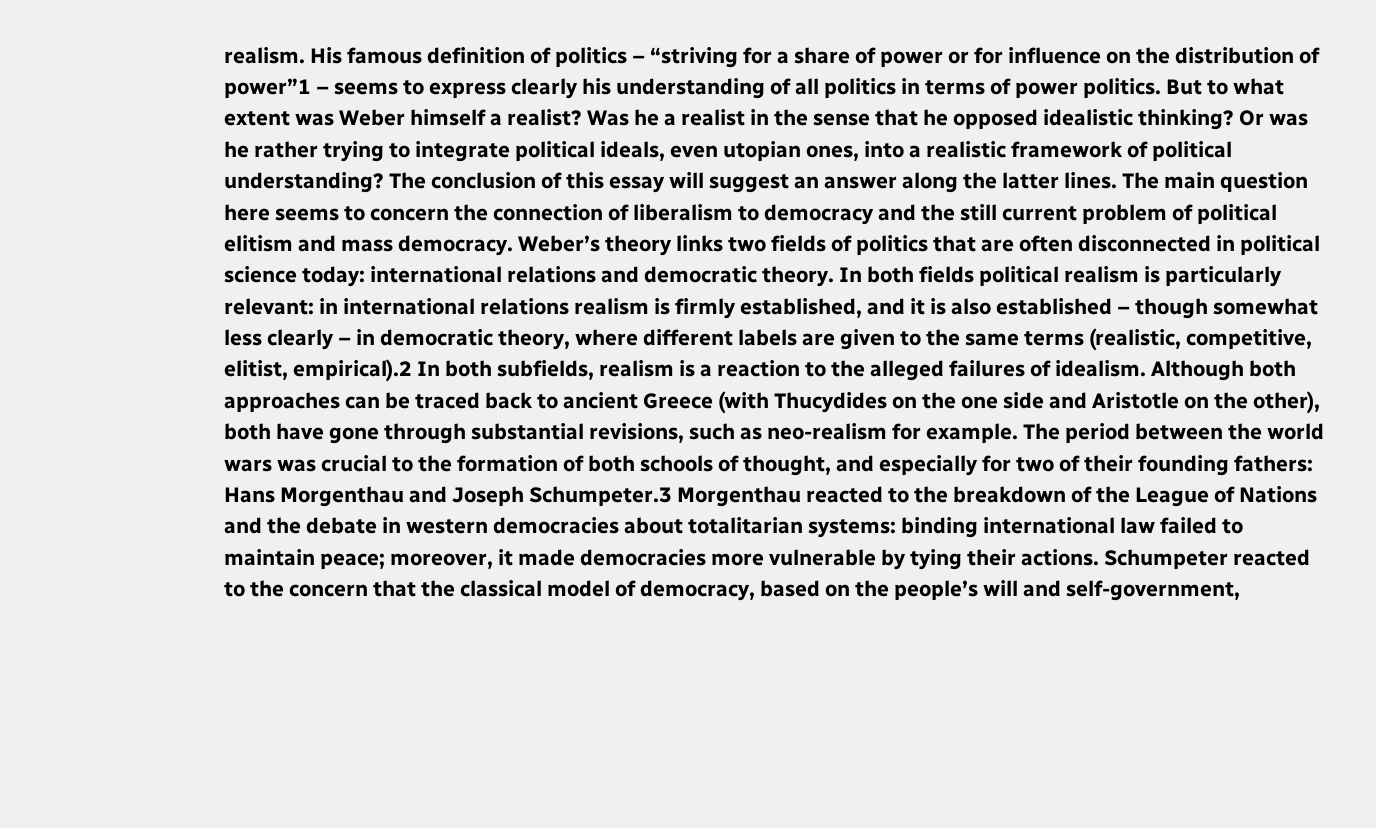realism. His famous definition of politics – “striving for a share of power or for influence on the distribution of power”1 – seems to express clearly his understanding of all politics in terms of power politics. But to what extent was Weber himself a realist? Was he a realist in the sense that he opposed idealistic thinking? Or was he rather trying to integrate political ideals, even utopian ones, into a realistic framework of political understanding? The conclusion of this essay will suggest an answer along the latter lines. The main question here seems to concern the connection of liberalism to democracy and the still current problem of political elitism and mass democracy. Weber’s theory links two fields of politics that are often disconnected in political science today: international relations and democratic theory. In both fields political realism is particularly relevant: in international relations realism is firmly established, and it is also established – though somewhat less clearly – in democratic theory, where different labels are given to the same terms (realistic, competitive, elitist, empirical).2 In both subfields, realism is a reaction to the alleged failures of idealism. Although both approaches can be traced back to ancient Greece (with Thucydides on the one side and Aristotle on the other), both have gone through substantial revisions, such as neo-realism for example. The period between the world wars was crucial to the formation of both schools of thought, and especially for two of their founding fathers: Hans Morgenthau and Joseph Schumpeter.3 Morgenthau reacted to the breakdown of the League of Nations and the debate in western democracies about totalitarian systems: binding international law failed to maintain peace; moreover, it made democracies more vulnerable by tying their actions. Schumpeter reacted to the concern that the classical model of democracy, based on the people’s will and self-government,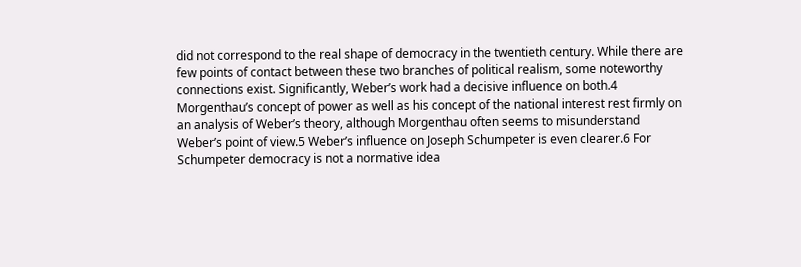did not correspond to the real shape of democracy in the twentieth century. While there are few points of contact between these two branches of political realism, some noteworthy connections exist. Significantly, Weber’s work had a decisive influence on both.4 Morgenthau’s concept of power as well as his concept of the national interest rest firmly on an analysis of Weber’s theory, although Morgenthau often seems to misunderstand Weber’s point of view.5 Weber’s influence on Joseph Schumpeter is even clearer.6 For Schumpeter democracy is not a normative idea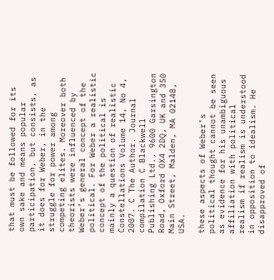that must be followed for its own sake and means popular participation, but consists, as it does for Weber, in the struggle for power among competing elites. Moreover both theorists were influenced by Weber’s general concept of the political. For Weber a realistic concept of the political is mainly a question of realistic
Constellations Volume 14, No 4, 2007. C The Author. Journal compilation C Blackwell Publishing Ltd., 9600 Garsington Road, Oxford OX4 2DQ, UK and 350 Main Street, Malden, MA 02148, USA.

these aspects of Weber’s political thought cannot be seen as evidence for his unambiguous affiliation with political realism if realism is understood in opposition to idealism. He disapproved of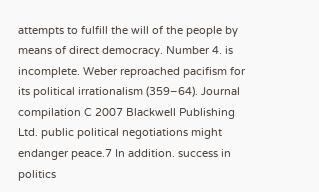attempts to fulfill the will of the people by means of direct democracy. Number 4. is incomplete. Weber reproached pacifism for its political irrationalism (359–64). Journal compilation C 2007 Blackwell Publishing Ltd. public political negotiations might endanger peace.7 In addition. success in politics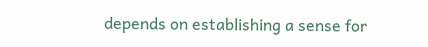depends on establishing a sense for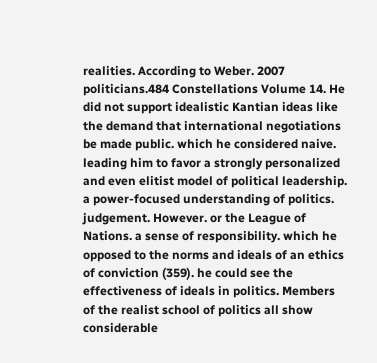realities. According to Weber. 2007 politicians.484 Constellations Volume 14. He did not support idealistic Kantian ideas like the demand that international negotiations be made public. which he considered naive. leading him to favor a strongly personalized and even elitist model of political leadership. a power-focused understanding of politics. judgement. However. or the League of Nations. a sense of responsibility. which he opposed to the norms and ideals of an ethics of conviction (359). he could see the effectiveness of ideals in politics. Members of the realist school of politics all show considerable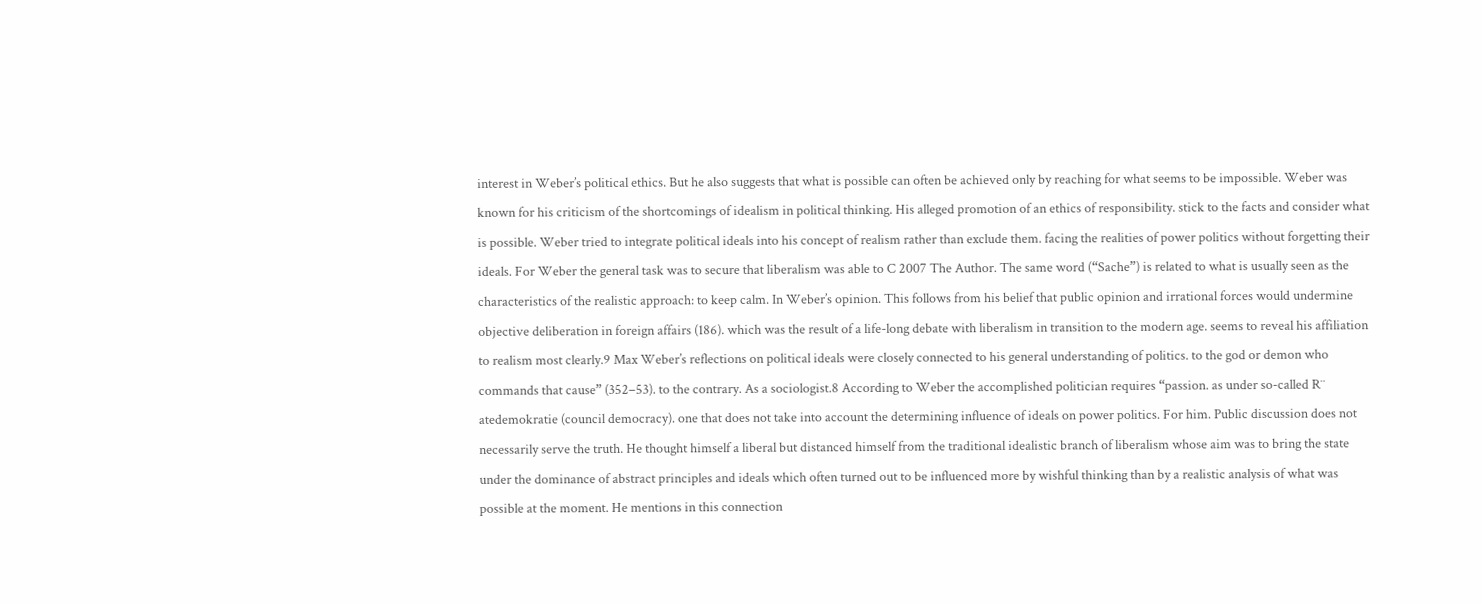interest in Weber’s political ethics. But he also suggests that what is possible can often be achieved only by reaching for what seems to be impossible. Weber was known for his criticism of the shortcomings of idealism in political thinking. His alleged promotion of an ethics of responsibility. stick to the facts and consider what is possible. Weber tried to integrate political ideals into his concept of realism rather than exclude them. facing the realities of power politics without forgetting their ideals. For Weber the general task was to secure that liberalism was able to C 2007 The Author. The same word (“Sache”) is related to what is usually seen as the characteristics of the realistic approach: to keep calm. In Weber’s opinion. This follows from his belief that public opinion and irrational forces would undermine objective deliberation in foreign affairs (186). which was the result of a life-long debate with liberalism in transition to the modern age. seems to reveal his affiliation to realism most clearly.9 Max Weber’s reflections on political ideals were closely connected to his general understanding of politics. to the god or demon who commands that cause” (352–53). to the contrary. As a sociologist.8 According to Weber the accomplished politician requires “passion. as under so-called R¨ atedemokratie (council democracy). one that does not take into account the determining influence of ideals on power politics. For him. Public discussion does not necessarily serve the truth. He thought himself a liberal but distanced himself from the traditional idealistic branch of liberalism whose aim was to bring the state under the dominance of abstract principles and ideals which often turned out to be influenced more by wishful thinking than by a realistic analysis of what was possible at the moment. He mentions in this connection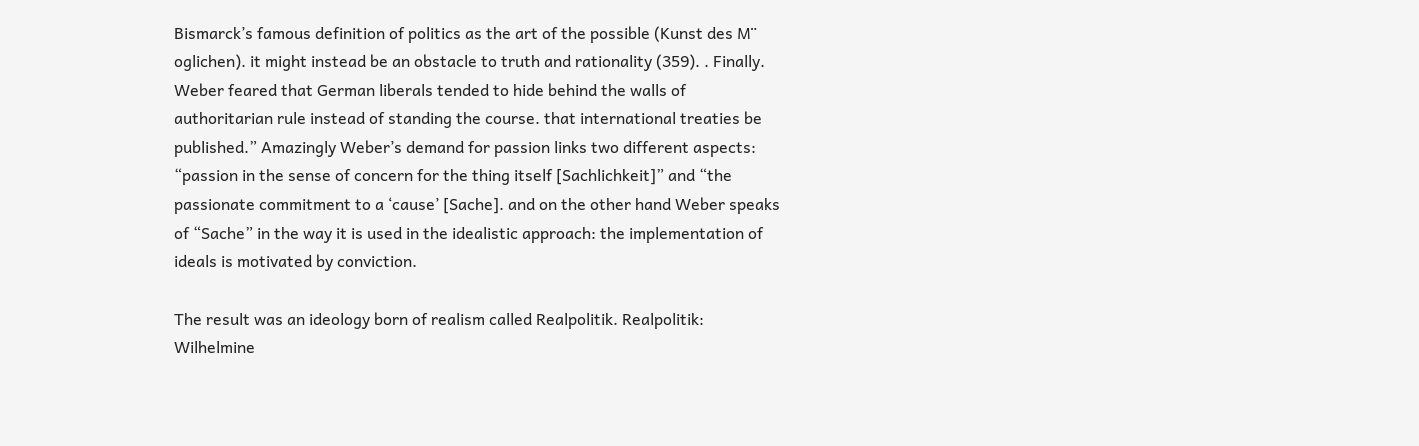Bismarck’s famous definition of politics as the art of the possible (Kunst des M¨ oglichen). it might instead be an obstacle to truth and rationality (359). . Finally. Weber feared that German liberals tended to hide behind the walls of authoritarian rule instead of standing the course. that international treaties be published.” Amazingly Weber’s demand for passion links two different aspects: “passion in the sense of concern for the thing itself [Sachlichkeit]” and “the passionate commitment to a ‘cause’ [Sache]. and on the other hand Weber speaks of “Sache” in the way it is used in the idealistic approach: the implementation of ideals is motivated by conviction.

The result was an ideology born of realism called Realpolitik. Realpolitik: Wilhelmine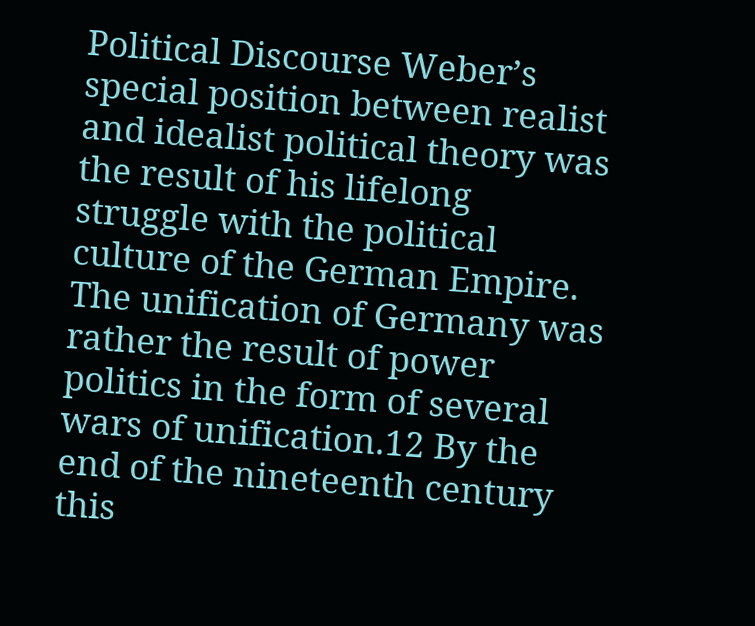Political Discourse Weber’s special position between realist and idealist political theory was the result of his lifelong struggle with the political culture of the German Empire. The unification of Germany was rather the result of power politics in the form of several wars of unification.12 By the end of the nineteenth century this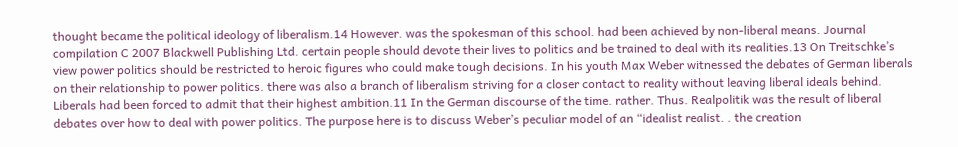thought became the political ideology of liberalism.14 However. was the spokesman of this school. had been achieved by non-liberal means. Journal compilation C 2007 Blackwell Publishing Ltd. certain people should devote their lives to politics and be trained to deal with its realities.13 On Treitschke’s view power politics should be restricted to heroic figures who could make tough decisions. In his youth Max Weber witnessed the debates of German liberals on their relationship to power politics. there was also a branch of liberalism striving for a closer contact to reality without leaving liberal ideals behind. Liberals had been forced to admit that their highest ambition.11 In the German discourse of the time. rather. Thus. Realpolitik was the result of liberal debates over how to deal with power politics. The purpose here is to discuss Weber’s peculiar model of an “idealist realist. . the creation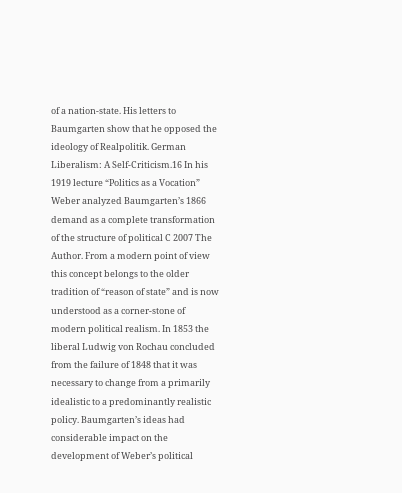of a nation-state. His letters to Baumgarten show that he opposed the ideology of Realpolitik. German Liberalism: A Self-Criticism.16 In his 1919 lecture “Politics as a Vocation” Weber analyzed Baumgarten’s 1866 demand as a complete transformation of the structure of political C 2007 The Author. From a modern point of view this concept belongs to the older tradition of “reason of state” and is now understood as a corner-stone of modern political realism. In 1853 the liberal Ludwig von Rochau concluded from the failure of 1848 that it was necessary to change from a primarily idealistic to a predominantly realistic policy. Baumgarten’s ideas had considerable impact on the development of Weber’s political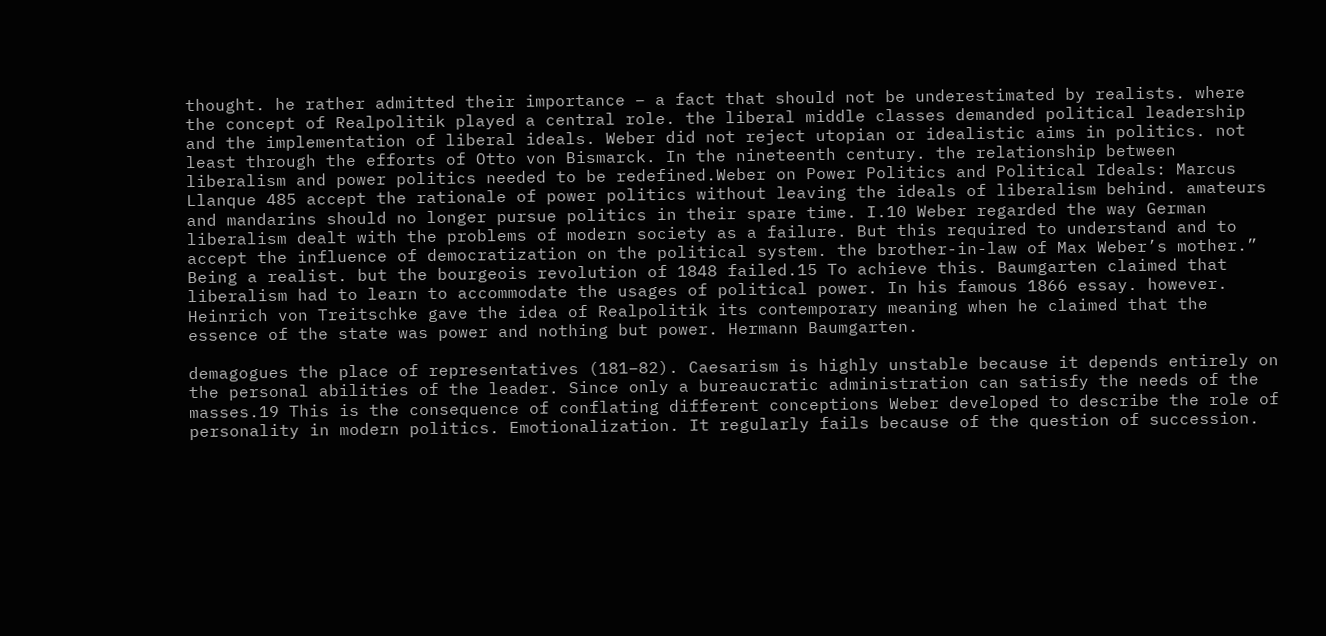thought. he rather admitted their importance – a fact that should not be underestimated by realists. where the concept of Realpolitik played a central role. the liberal middle classes demanded political leadership and the implementation of liberal ideals. Weber did not reject utopian or idealistic aims in politics. not least through the efforts of Otto von Bismarck. In the nineteenth century. the relationship between liberalism and power politics needed to be redefined.Weber on Power Politics and Political Ideals: Marcus Llanque 485 accept the rationale of power politics without leaving the ideals of liberalism behind. amateurs and mandarins should no longer pursue politics in their spare time. I.10 Weber regarded the way German liberalism dealt with the problems of modern society as a failure. But this required to understand and to accept the influence of democratization on the political system. the brother-in-law of Max Weber’s mother.” Being a realist. but the bourgeois revolution of 1848 failed.15 To achieve this. Baumgarten claimed that liberalism had to learn to accommodate the usages of political power. In his famous 1866 essay. however. Heinrich von Treitschke gave the idea of Realpolitik its contemporary meaning when he claimed that the essence of the state was power and nothing but power. Hermann Baumgarten.

demagogues the place of representatives (181–82). Caesarism is highly unstable because it depends entirely on the personal abilities of the leader. Since only a bureaucratic administration can satisfy the needs of the masses.19 This is the consequence of conflating different conceptions Weber developed to describe the role of personality in modern politics. Emotionalization. It regularly fails because of the question of succession.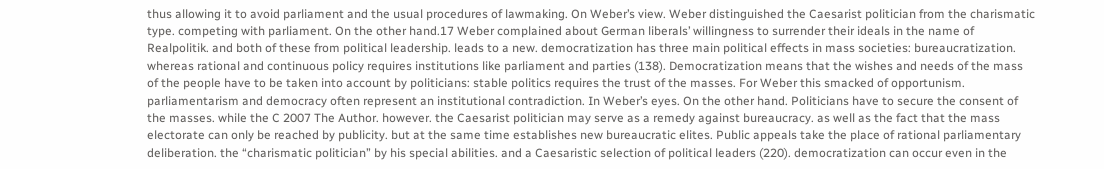thus allowing it to avoid parliament and the usual procedures of lawmaking. On Weber’s view. Weber distinguished the Caesarist politician from the charismatic type. competing with parliament. On the other hand.17 Weber complained about German liberals’ willingness to surrender their ideals in the name of Realpolitik. and both of these from political leadership. leads to a new. democratization has three main political effects in mass societies: bureaucratization. whereas rational and continuous policy requires institutions like parliament and parties (138). Democratization means that the wishes and needs of the mass of the people have to be taken into account by politicians: stable politics requires the trust of the masses. For Weber this smacked of opportunism. parliamentarism and democracy often represent an institutional contradiction. In Weber’s eyes. On the other hand. Politicians have to secure the consent of the masses. while the C 2007 The Author. however. the Caesarist politician may serve as a remedy against bureaucracy. as well as the fact that the mass electorate can only be reached by publicity. but at the same time establishes new bureaucratic elites. Public appeals take the place of rational parliamentary deliberation. the “charismatic politician” by his special abilities. and a Caesaristic selection of political leaders (220). democratization can occur even in the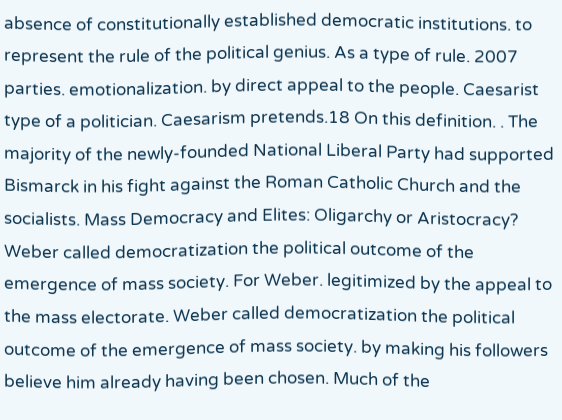absence of constitutionally established democratic institutions. to represent the rule of the political genius. As a type of rule. 2007 parties. emotionalization. by direct appeal to the people. Caesarist type of a politician. Caesarism pretends.18 On this definition. . The majority of the newly-founded National Liberal Party had supported Bismarck in his fight against the Roman Catholic Church and the socialists. Mass Democracy and Elites: Oligarchy or Aristocracy? Weber called democratization the political outcome of the emergence of mass society. For Weber. legitimized by the appeal to the mass electorate. Weber called democratization the political outcome of the emergence of mass society. by making his followers believe him already having been chosen. Much of the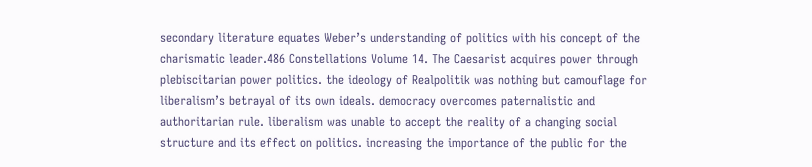secondary literature equates Weber’s understanding of politics with his concept of the charismatic leader.486 Constellations Volume 14. The Caesarist acquires power through plebiscitarian power politics. the ideology of Realpolitik was nothing but camouflage for liberalism’s betrayal of its own ideals. democracy overcomes paternalistic and authoritarian rule. liberalism was unable to accept the reality of a changing social structure and its effect on politics. increasing the importance of the public for the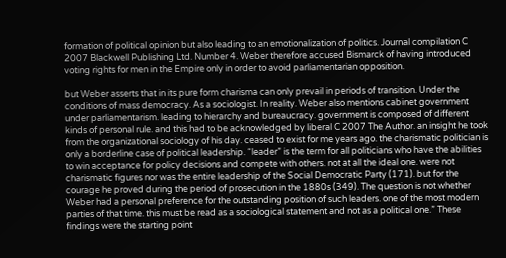formation of political opinion but also leading to an emotionalization of politics. Journal compilation C 2007 Blackwell Publishing Ltd. Number 4. Weber therefore accused Bismarck of having introduced voting rights for men in the Empire only in order to avoid parliamentarian opposition.

but Weber asserts that in its pure form charisma can only prevail in periods of transition. Under the conditions of mass democracy. As a sociologist. In reality. Weber also mentions cabinet government under parliamentarism. leading to hierarchy and bureaucracy. government is composed of different kinds of personal rule. and this had to be acknowledged by liberal C 2007 The Author. an insight he took from the organizational sociology of his day. ceased to exist for me years ago. the charismatic politician is only a borderline case of political leadership. “leader” is the term for all politicians who have the abilities to win acceptance for policy decisions and compete with others. not at all the ideal one. were not charismatic figures nor was the entire leadership of the Social Democratic Party (171). but for the courage he proved during the period of prosecution in the 1880s (349). The question is not whether Weber had a personal preference for the outstanding position of such leaders. one of the most modern parties of that time. this must be read as a sociological statement and not as a political one.” These findings were the starting point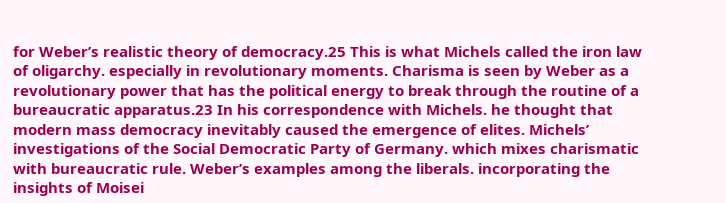for Weber’s realistic theory of democracy.25 This is what Michels called the iron law of oligarchy. especially in revolutionary moments. Charisma is seen by Weber as a revolutionary power that has the political energy to break through the routine of a bureaucratic apparatus.23 In his correspondence with Michels. he thought that modern mass democracy inevitably caused the emergence of elites. Michels’ investigations of the Social Democratic Party of Germany. which mixes charismatic with bureaucratic rule. Weber’s examples among the liberals. incorporating the insights of Moisei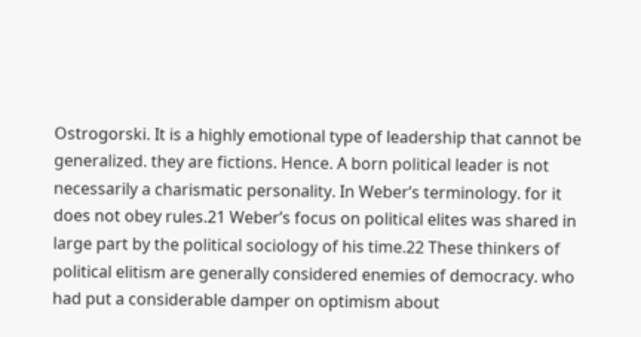Ostrogorski. It is a highly emotional type of leadership that cannot be generalized. they are fictions. Hence. A born political leader is not necessarily a charismatic personality. In Weber’s terminology. for it does not obey rules.21 Weber’s focus on political elites was shared in large part by the political sociology of his time.22 These thinkers of political elitism are generally considered enemies of democracy. who had put a considerable damper on optimism about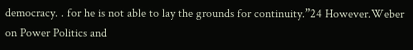democracy. . for he is not able to lay the grounds for continuity.”24 However.Weber on Power Politics and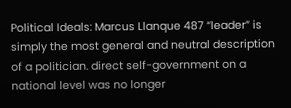Political Ideals: Marcus Llanque 487 “leader” is simply the most general and neutral description of a politician. direct self-government on a national level was no longer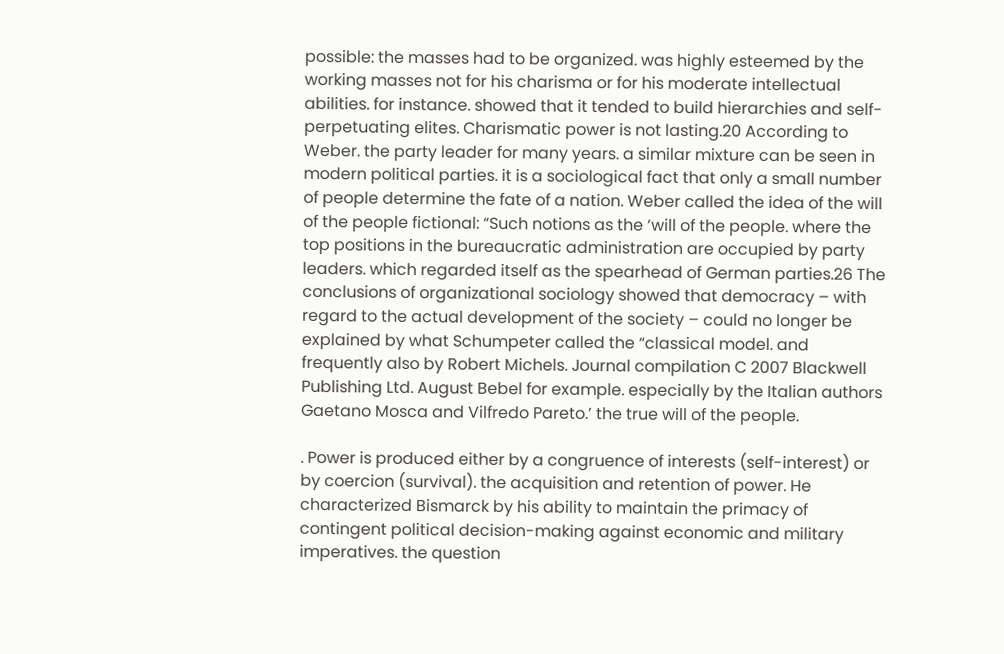possible: the masses had to be organized. was highly esteemed by the working masses not for his charisma or for his moderate intellectual abilities. for instance. showed that it tended to build hierarchies and self-perpetuating elites. Charismatic power is not lasting.20 According to Weber. the party leader for many years. a similar mixture can be seen in modern political parties. it is a sociological fact that only a small number of people determine the fate of a nation. Weber called the idea of the will of the people fictional: “Such notions as the ‘will of the people. where the top positions in the bureaucratic administration are occupied by party leaders. which regarded itself as the spearhead of German parties.26 The conclusions of organizational sociology showed that democracy – with regard to the actual development of the society – could no longer be explained by what Schumpeter called the “classical model. and frequently also by Robert Michels. Journal compilation C 2007 Blackwell Publishing Ltd. August Bebel for example. especially by the Italian authors Gaetano Mosca and Vilfredo Pareto.’ the true will of the people.

. Power is produced either by a congruence of interests (self-interest) or by coercion (survival). the acquisition and retention of power. He characterized Bismarck by his ability to maintain the primacy of contingent political decision-making against economic and military imperatives. the question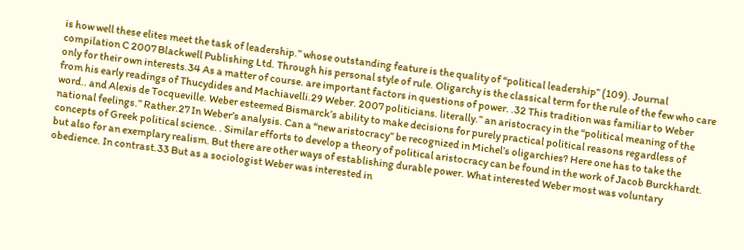is how well these elites meet the task of leadership.” whose outstanding feature is the quality of “political leadership” (109). Journal compilation C 2007 Blackwell Publishing Ltd. Through his personal style of rule. Oligarchy is the classical term for the rule of the few who care only for their own interests.34 As a matter of course. are important factors in questions of power. .32 This tradition was familiar to Weber from his early readings of Thucydides and Machiavelli.29 Weber. 2007 politicians. literally.” an aristocracy in the “political meaning of the word.. and Alexis de Tocqueville. Weber esteemed Bismarck’s ability to make decisions for purely practical political reasons regardless of national feelings.” Rather.27 In Weber’s analysis. Can a “new aristocracy” be recognized in Michel’s oligarchies? Here one has to take the concepts of Greek political science. . Similar efforts to develop a theory of political aristocracy can be found in the work of Jacob Burckhardt. but also for an exemplary realism. But there are other ways of establishing durable power. What interested Weber most was voluntary obedience. In contrast.33 But as a sociologist Weber was interested in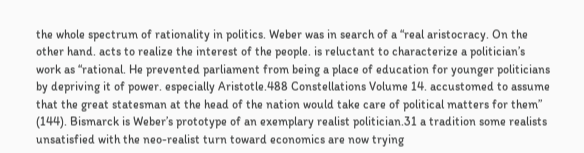the whole spectrum of rationality in politics. Weber was in search of a “real aristocracy. On the other hand. acts to realize the interest of the people. is reluctant to characterize a politician’s work as “rational. He prevented parliament from being a place of education for younger politicians by depriving it of power. especially Aristotle.488 Constellations Volume 14. accustomed to assume that the great statesman at the head of the nation would take care of political matters for them” (144). Bismarck is Weber’s prototype of an exemplary realist politician.31 a tradition some realists unsatisfied with the neo-realist turn toward economics are now trying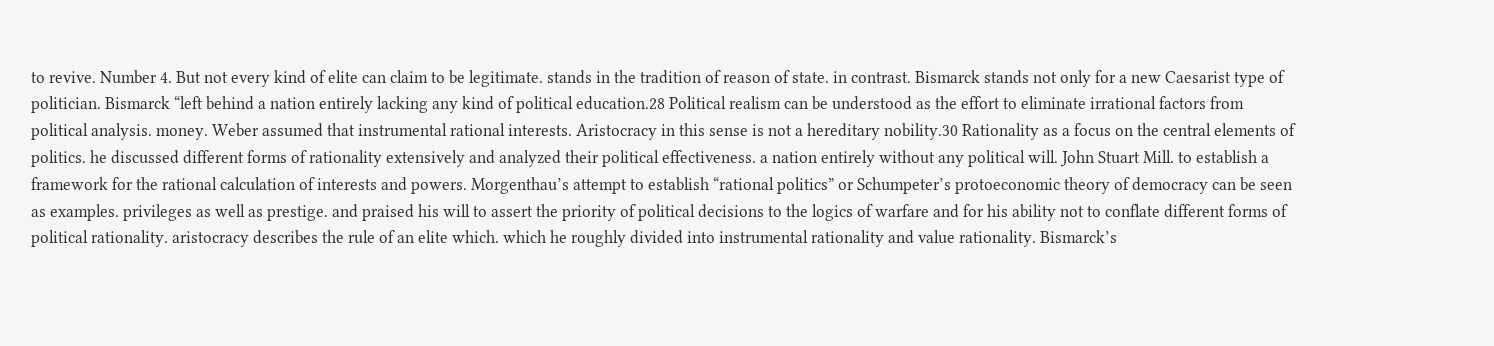to revive. Number 4. But not every kind of elite can claim to be legitimate. stands in the tradition of reason of state. in contrast. Bismarck stands not only for a new Caesarist type of politician. Bismarck “left behind a nation entirely lacking any kind of political education.28 Political realism can be understood as the effort to eliminate irrational factors from political analysis. money. Weber assumed that instrumental rational interests. Aristocracy in this sense is not a hereditary nobility.30 Rationality as a focus on the central elements of politics. he discussed different forms of rationality extensively and analyzed their political effectiveness. a nation entirely without any political will. John Stuart Mill. to establish a framework for the rational calculation of interests and powers. Morgenthau’s attempt to establish “rational politics” or Schumpeter’s protoeconomic theory of democracy can be seen as examples. privileges as well as prestige. and praised his will to assert the priority of political decisions to the logics of warfare and for his ability not to conflate different forms of political rationality. aristocracy describes the rule of an elite which. which he roughly divided into instrumental rationality and value rationality. Bismarck’s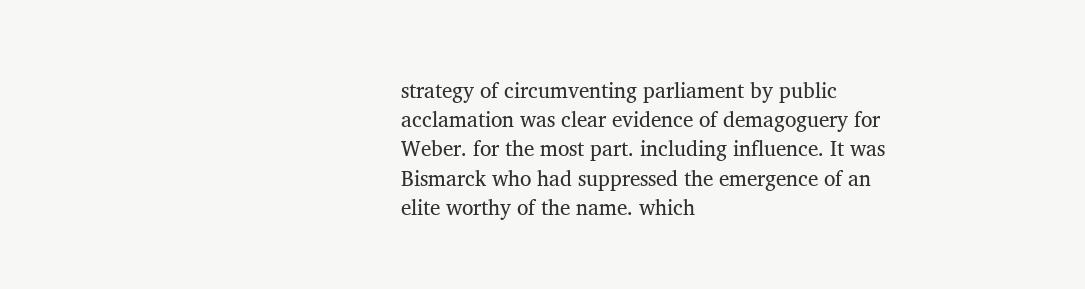strategy of circumventing parliament by public acclamation was clear evidence of demagoguery for Weber. for the most part. including influence. It was Bismarck who had suppressed the emergence of an elite worthy of the name. which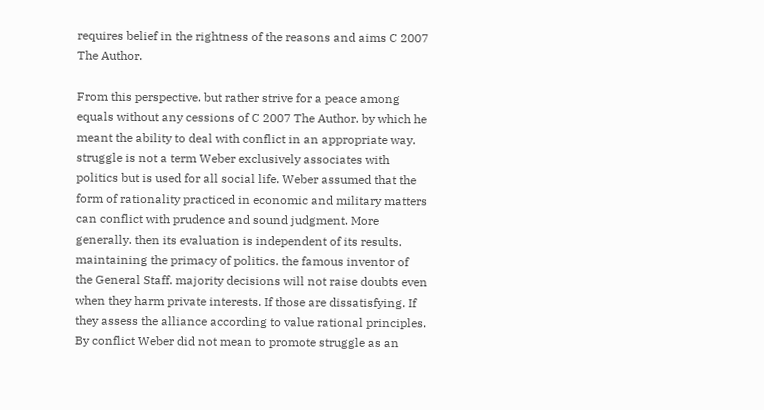requires belief in the rightness of the reasons and aims C 2007 The Author.

From this perspective. but rather strive for a peace among equals without any cessions of C 2007 The Author. by which he meant the ability to deal with conflict in an appropriate way. struggle is not a term Weber exclusively associates with politics but is used for all social life. Weber assumed that the form of rationality practiced in economic and military matters can conflict with prudence and sound judgment. More generally. then its evaluation is independent of its results. maintaining the primacy of politics. the famous inventor of the General Staff. majority decisions will not raise doubts even when they harm private interests. If those are dissatisfying. If they assess the alliance according to value rational principles. By conflict Weber did not mean to promote struggle as an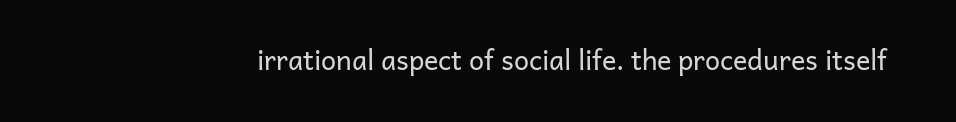irrational aspect of social life. the procedures itself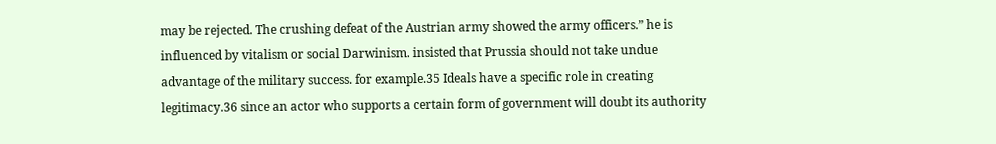may be rejected. The crushing defeat of the Austrian army showed the army officers.” he is influenced by vitalism or social Darwinism. insisted that Prussia should not take undue advantage of the military success. for example.35 Ideals have a specific role in creating legitimacy.36 since an actor who supports a certain form of government will doubt its authority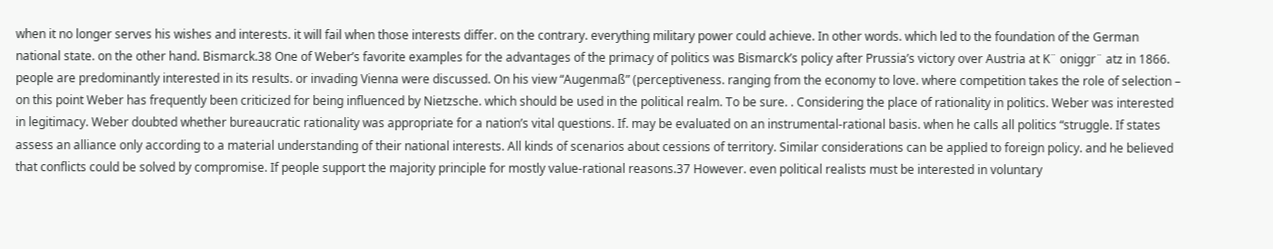when it no longer serves his wishes and interests. it will fail when those interests differ. on the contrary. everything military power could achieve. In other words. which led to the foundation of the German national state. on the other hand. Bismarck.38 One of Weber’s favorite examples for the advantages of the primacy of politics was Bismarck’s policy after Prussia’s victory over Austria at K¨ oniggr¨ atz in 1866. people are predominantly interested in its results. or invading Vienna were discussed. On his view “Augenmaß” (perceptiveness. ranging from the economy to love. where competition takes the role of selection – on this point Weber has frequently been criticized for being influenced by Nietzsche. which should be used in the political realm. To be sure. . Considering the place of rationality in politics. Weber was interested in legitimacy. Weber doubted whether bureaucratic rationality was appropriate for a nation’s vital questions. If. may be evaluated on an instrumental-rational basis. when he calls all politics “struggle. If states assess an alliance only according to a material understanding of their national interests. All kinds of scenarios about cessions of territory. Similar considerations can be applied to foreign policy. and he believed that conflicts could be solved by compromise. If people support the majority principle for mostly value-rational reasons.37 However. even political realists must be interested in voluntary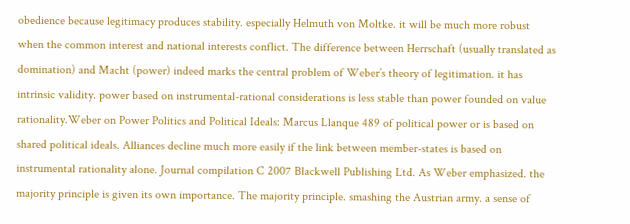obedience because legitimacy produces stability. especially Helmuth von Moltke. it will be much more robust when the common interest and national interests conflict. The difference between Herrschaft (usually translated as domination) and Macht (power) indeed marks the central problem of Weber’s theory of legitimation. it has intrinsic validity. power based on instrumental-rational considerations is less stable than power founded on value rationality.Weber on Power Politics and Political Ideals: Marcus Llanque 489 of political power or is based on shared political ideals. Alliances decline much more easily if the link between member-states is based on instrumental rationality alone. Journal compilation C 2007 Blackwell Publishing Ltd. As Weber emphasized. the majority principle is given its own importance. The majority principle. smashing the Austrian army. a sense of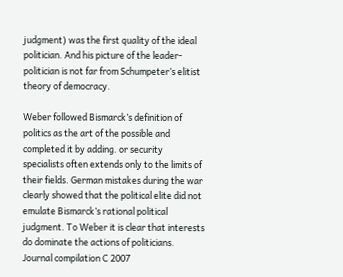judgment) was the first quality of the ideal politician. And his picture of the leader-politician is not far from Schumpeter’s elitist theory of democracy.

Weber followed Bismarck’s definition of politics as the art of the possible and completed it by adding. or security specialists often extends only to the limits of their fields. German mistakes during the war clearly showed that the political elite did not emulate Bismarck’s rational political judgment. To Weber it is clear that interests do dominate the actions of politicians. Journal compilation C 2007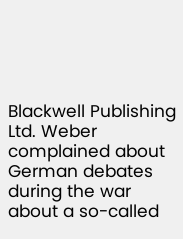Blackwell Publishing Ltd. Weber complained about German debates during the war about a so-called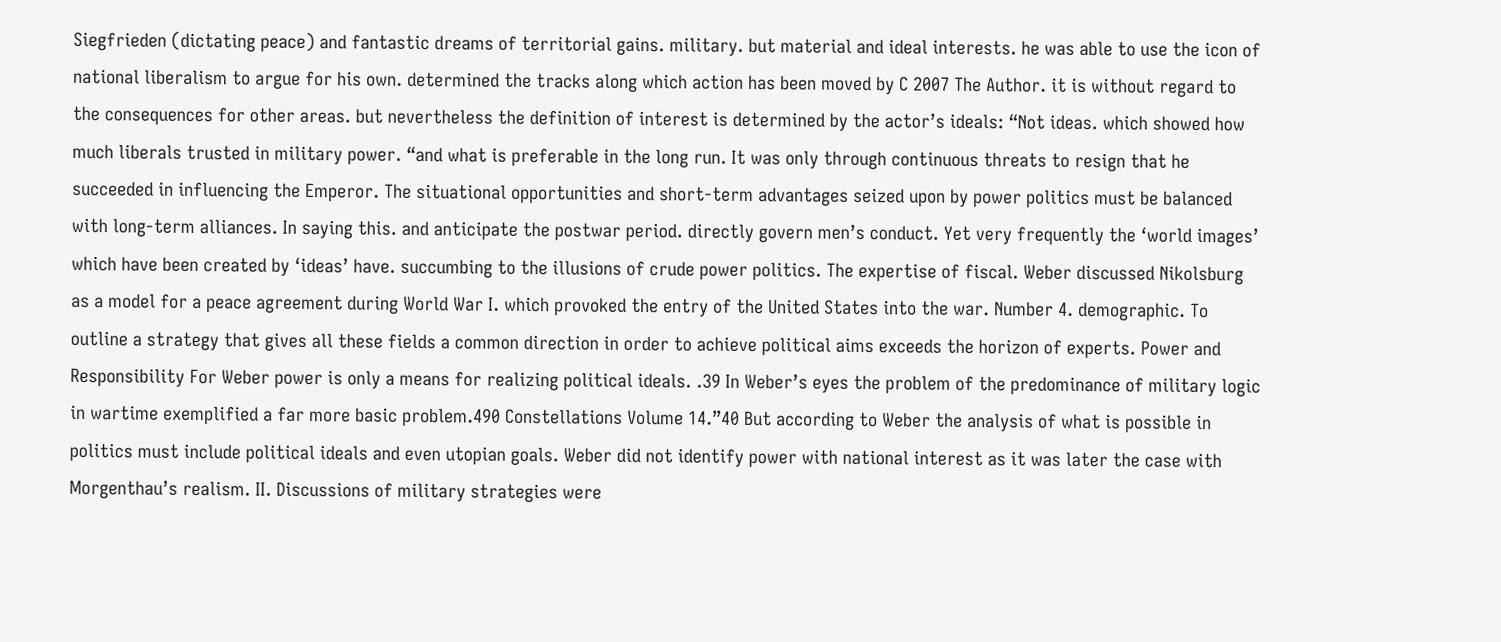Siegfrieden (dictating peace) and fantastic dreams of territorial gains. military. but material and ideal interests. he was able to use the icon of national liberalism to argue for his own. determined the tracks along which action has been moved by C 2007 The Author. it is without regard to the consequences for other areas. but nevertheless the definition of interest is determined by the actor’s ideals: “Not ideas. which showed how much liberals trusted in military power. “and what is preferable in the long run. It was only through continuous threats to resign that he succeeded in influencing the Emperor. The situational opportunities and short-term advantages seized upon by power politics must be balanced with long-term alliances. In saying this. and anticipate the postwar period. directly govern men’s conduct. Yet very frequently the ‘world images’ which have been created by ‘ideas’ have. succumbing to the illusions of crude power politics. The expertise of fiscal. Weber discussed Nikolsburg as a model for a peace agreement during World War I. which provoked the entry of the United States into the war. Number 4. demographic. To outline a strategy that gives all these fields a common direction in order to achieve political aims exceeds the horizon of experts. Power and Responsibility For Weber power is only a means for realizing political ideals. .39 In Weber’s eyes the problem of the predominance of military logic in wartime exemplified a far more basic problem.490 Constellations Volume 14.”40 But according to Weber the analysis of what is possible in politics must include political ideals and even utopian goals. Weber did not identify power with national interest as it was later the case with Morgenthau’s realism. II. Discussions of military strategies were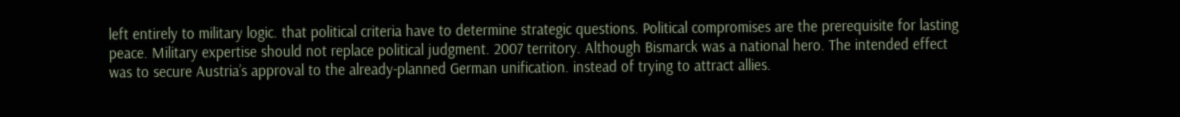left entirely to military logic. that political criteria have to determine strategic questions. Political compromises are the prerequisite for lasting peace. Military expertise should not replace political judgment. 2007 territory. Although Bismarck was a national hero. The intended effect was to secure Austria’s approval to the already-planned German unification. instead of trying to attract allies.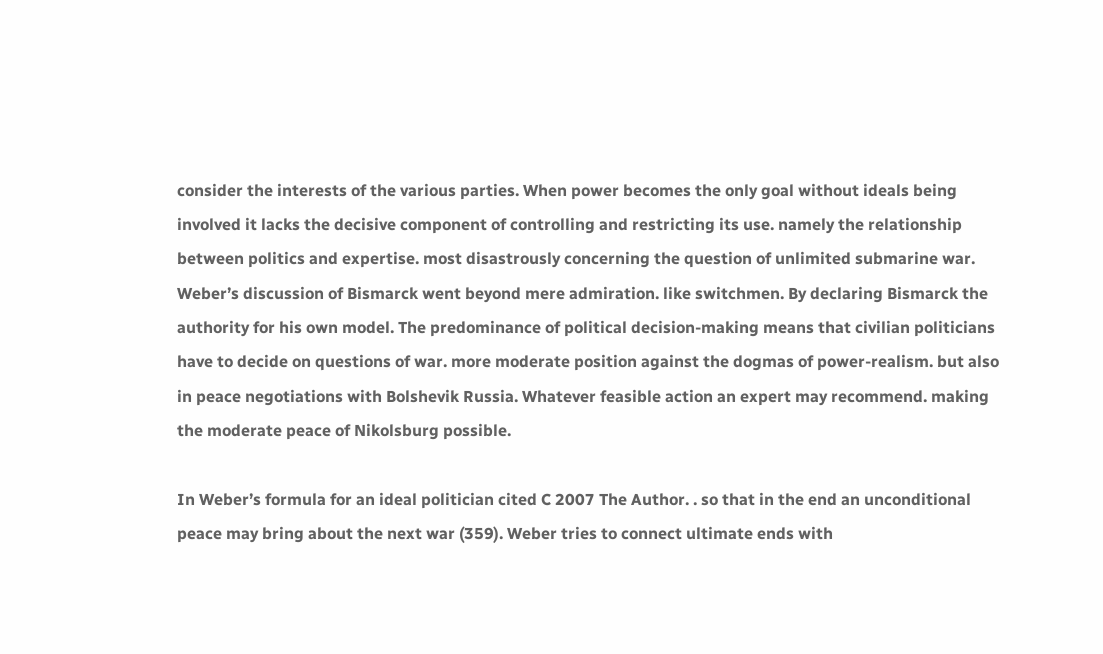consider the interests of the various parties. When power becomes the only goal without ideals being involved it lacks the decisive component of controlling and restricting its use. namely the relationship between politics and expertise. most disastrously concerning the question of unlimited submarine war. Weber’s discussion of Bismarck went beyond mere admiration. like switchmen. By declaring Bismarck the authority for his own model. The predominance of political decision-making means that civilian politicians have to decide on questions of war. more moderate position against the dogmas of power-realism. but also in peace negotiations with Bolshevik Russia. Whatever feasible action an expert may recommend. making the moderate peace of Nikolsburg possible.

In Weber’s formula for an ideal politician cited C 2007 The Author. . so that in the end an unconditional peace may bring about the next war (359). Weber tries to connect ultimate ends with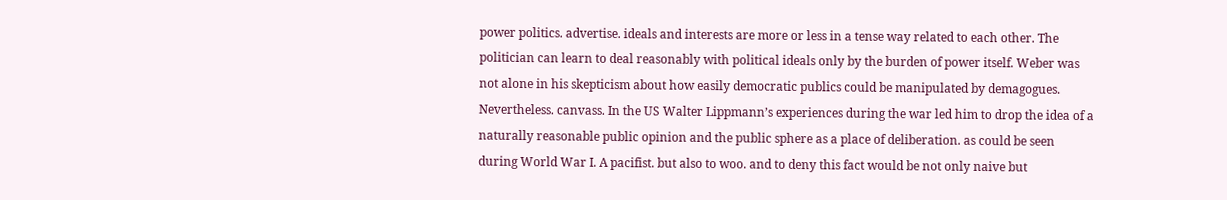power politics. advertise. ideals and interests are more or less in a tense way related to each other. The politician can learn to deal reasonably with political ideals only by the burden of power itself. Weber was not alone in his skepticism about how easily democratic publics could be manipulated by demagogues. Nevertheless. canvass. In the US Walter Lippmann’s experiences during the war led him to drop the idea of a naturally reasonable public opinion and the public sphere as a place of deliberation. as could be seen during World War I. A pacifist. but also to woo. and to deny this fact would be not only naive but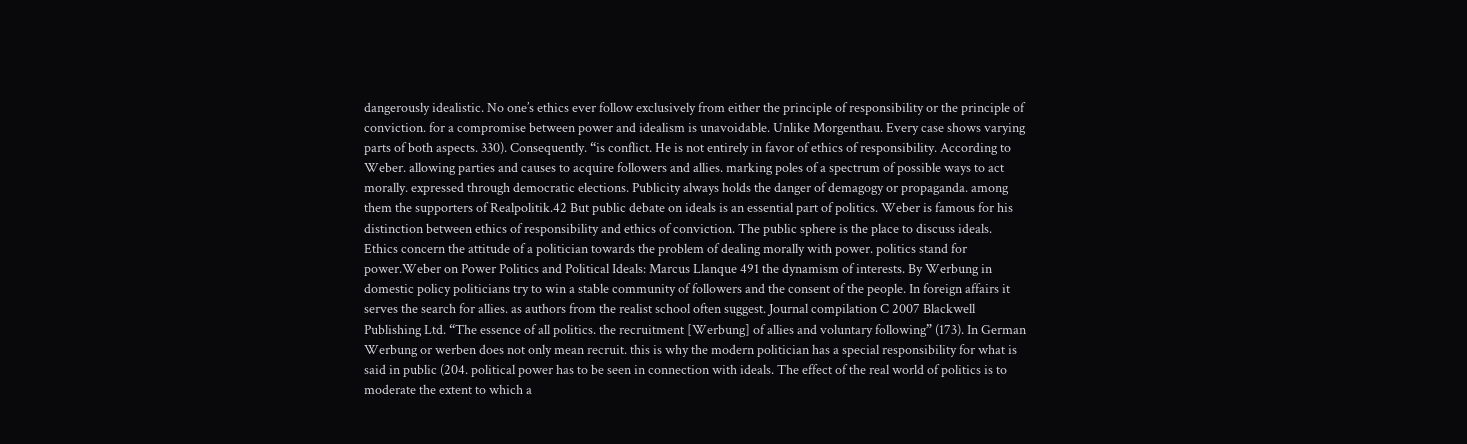dangerously idealistic. No one’s ethics ever follow exclusively from either the principle of responsibility or the principle of conviction. for a compromise between power and idealism is unavoidable. Unlike Morgenthau. Every case shows varying parts of both aspects. 330). Consequently. “is conflict. He is not entirely in favor of ethics of responsibility. According to Weber. allowing parties and causes to acquire followers and allies. marking poles of a spectrum of possible ways to act morally. expressed through democratic elections. Publicity always holds the danger of demagogy or propaganda. among them the supporters of Realpolitik.42 But public debate on ideals is an essential part of politics. Weber is famous for his distinction between ethics of responsibility and ethics of conviction. The public sphere is the place to discuss ideals. Ethics concern the attitude of a politician towards the problem of dealing morally with power. politics stand for power.Weber on Power Politics and Political Ideals: Marcus Llanque 491 the dynamism of interests. By Werbung in domestic policy politicians try to win a stable community of followers and the consent of the people. In foreign affairs it serves the search for allies. as authors from the realist school often suggest. Journal compilation C 2007 Blackwell Publishing Ltd. “The essence of all politics. the recruitment [Werbung] of allies and voluntary following” (173). In German Werbung or werben does not only mean recruit. this is why the modern politician has a special responsibility for what is said in public (204. political power has to be seen in connection with ideals. The effect of the real world of politics is to moderate the extent to which a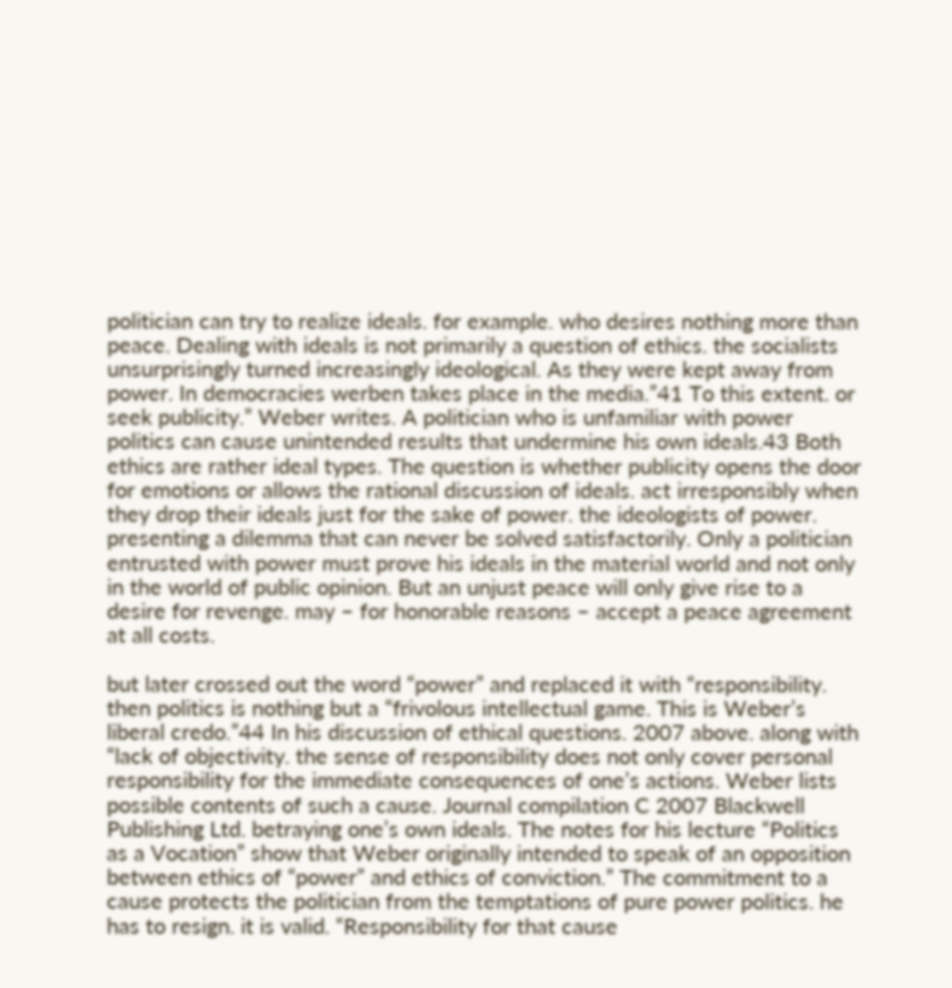politician can try to realize ideals. for example. who desires nothing more than peace. Dealing with ideals is not primarily a question of ethics. the socialists unsurprisingly turned increasingly ideological. As they were kept away from power. In democracies werben takes place in the media.”41 To this extent. or seek publicity.” Weber writes. A politician who is unfamiliar with power politics can cause unintended results that undermine his own ideals.43 Both ethics are rather ideal types. The question is whether publicity opens the door for emotions or allows the rational discussion of ideals. act irresponsibly when they drop their ideals just for the sake of power. the ideologists of power. presenting a dilemma that can never be solved satisfactorily. Only a politician entrusted with power must prove his ideals in the material world and not only in the world of public opinion. But an unjust peace will only give rise to a desire for revenge. may – for honorable reasons – accept a peace agreement at all costs.

but later crossed out the word “power” and replaced it with “responsibility. then politics is nothing but a “frivolous intellectual game. This is Weber’s liberal credo.”44 In his discussion of ethical questions. 2007 above. along with “lack of objectivity. the sense of responsibility does not only cover personal responsibility for the immediate consequences of one’s actions. Weber lists possible contents of such a cause. Journal compilation C 2007 Blackwell Publishing Ltd. betraying one’s own ideals. The notes for his lecture “Politics as a Vocation” show that Weber originally intended to speak of an opposition between ethics of “power” and ethics of conviction.” The commitment to a cause protects the politician from the temptations of pure power politics. he has to resign. it is valid. “Responsibility for that cause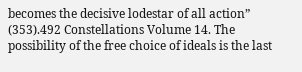becomes the decisive lodestar of all action” (353).492 Constellations Volume 14. The possibility of the free choice of ideals is the last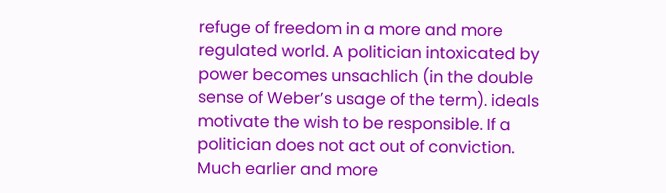refuge of freedom in a more and more regulated world. A politician intoxicated by power becomes unsachlich (in the double sense of Weber’s usage of the term). ideals motivate the wish to be responsible. If a politician does not act out of conviction. Much earlier and more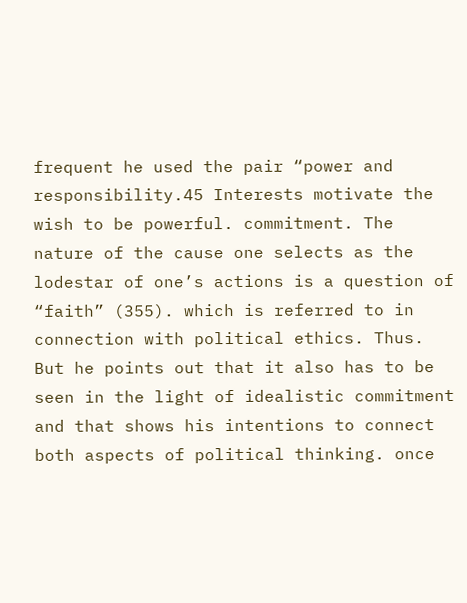frequent he used the pair “power and responsibility.45 Interests motivate the wish to be powerful. commitment. The nature of the cause one selects as the lodestar of one’s actions is a question of “faith” (355). which is referred to in connection with political ethics. Thus. But he points out that it also has to be seen in the light of idealistic commitment and that shows his intentions to connect both aspects of political thinking. once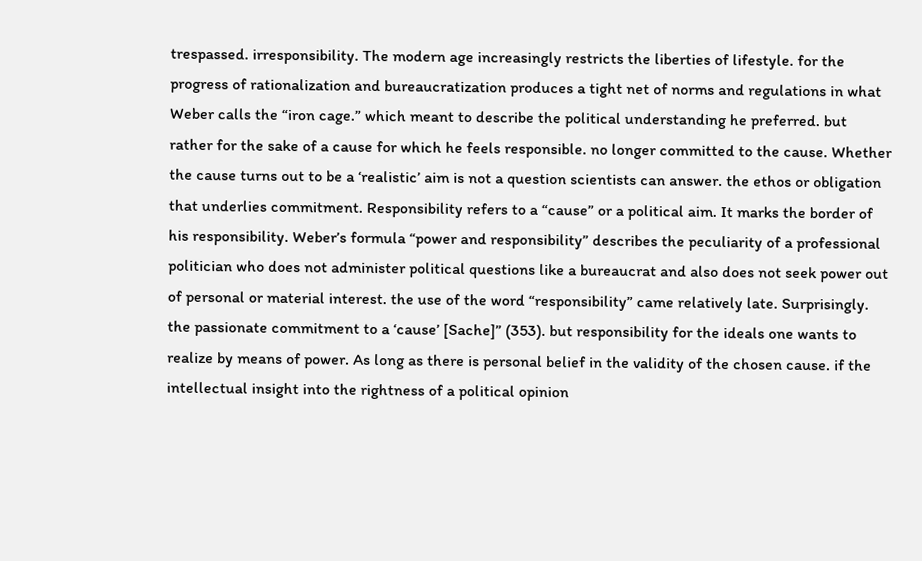trespassed. irresponsibility. The modern age increasingly restricts the liberties of lifestyle. for the progress of rationalization and bureaucratization produces a tight net of norms and regulations in what Weber calls the “iron cage.” which meant to describe the political understanding he preferred. but rather for the sake of a cause for which he feels responsible. no longer committed to the cause. Whether the cause turns out to be a ‘realistic’ aim is not a question scientists can answer. the ethos or obligation that underlies commitment. Responsibility refers to a “cause” or a political aim. It marks the border of his responsibility. Weber’s formula “power and responsibility” describes the peculiarity of a professional politician who does not administer political questions like a bureaucrat and also does not seek power out of personal or material interest. the use of the word “responsibility” came relatively late. Surprisingly. the passionate commitment to a ‘cause’ [Sache]” (353). but responsibility for the ideals one wants to realize by means of power. As long as there is personal belief in the validity of the chosen cause. if the intellectual insight into the rightness of a political opinion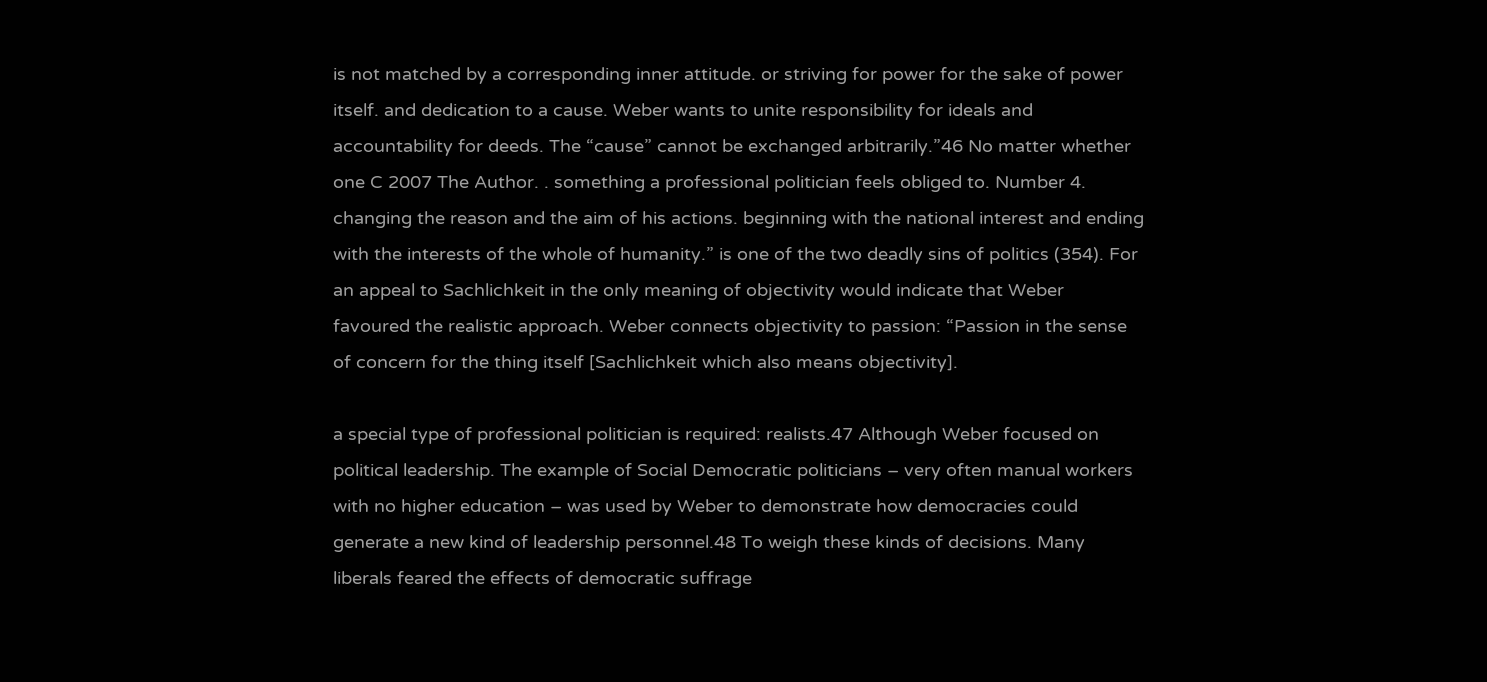is not matched by a corresponding inner attitude. or striving for power for the sake of power itself. and dedication to a cause. Weber wants to unite responsibility for ideals and accountability for deeds. The “cause” cannot be exchanged arbitrarily.”46 No matter whether one C 2007 The Author. . something a professional politician feels obliged to. Number 4. changing the reason and the aim of his actions. beginning with the national interest and ending with the interests of the whole of humanity.” is one of the two deadly sins of politics (354). For an appeal to Sachlichkeit in the only meaning of objectivity would indicate that Weber favoured the realistic approach. Weber connects objectivity to passion: “Passion in the sense of concern for the thing itself [Sachlichkeit which also means objectivity].

a special type of professional politician is required: realists.47 Although Weber focused on political leadership. The example of Social Democratic politicians – very often manual workers with no higher education – was used by Weber to demonstrate how democracies could generate a new kind of leadership personnel.48 To weigh these kinds of decisions. Many liberals feared the effects of democratic suffrage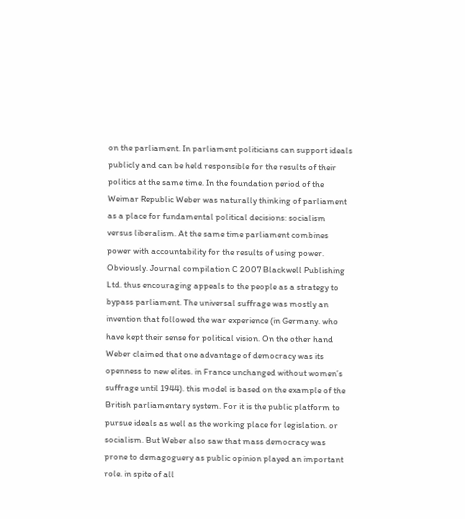on the parliament. In parliament politicians can support ideals publicly and can be held responsible for the results of their politics at the same time. In the foundation period of the Weimar Republic Weber was naturally thinking of parliament as a place for fundamental political decisions: socialism versus liberalism. At the same time parliament combines power with accountability for the results of using power. Obviously. Journal compilation C 2007 Blackwell Publishing Ltd. thus encouraging appeals to the people as a strategy to bypass parliament. The universal suffrage was mostly an invention that followed the war experience (in Germany. who have kept their sense for political vision. On the other hand Weber claimed that one advantage of democracy was its openness to new elites. in France unchanged without women’s suffrage until 1944). this model is based on the example of the British parliamentary system. For it is the public platform to pursue ideals as well as the working place for legislation. or socialism. But Weber also saw that mass democracy was prone to demagoguery as public opinion played an important role. in spite of all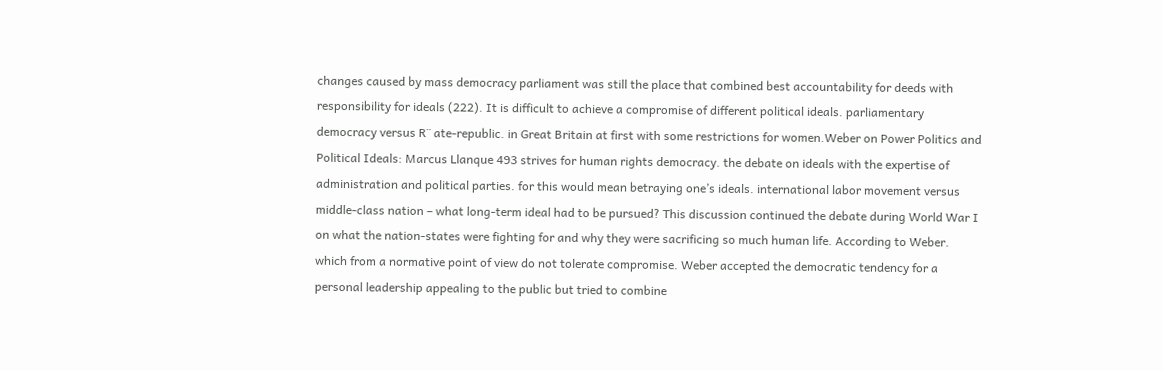changes caused by mass democracy parliament was still the place that combined best accountability for deeds with responsibility for ideals (222). It is difficult to achieve a compromise of different political ideals. parliamentary democracy versus R¨ ate-republic. in Great Britain at first with some restrictions for women.Weber on Power Politics and Political Ideals: Marcus Llanque 493 strives for human rights democracy. the debate on ideals with the expertise of administration and political parties. for this would mean betraying one’s ideals. international labor movement versus middle-class nation – what long-term ideal had to be pursued? This discussion continued the debate during World War I on what the nation-states were fighting for and why they were sacrificing so much human life. According to Weber. which from a normative point of view do not tolerate compromise. Weber accepted the democratic tendency for a personal leadership appealing to the public but tried to combine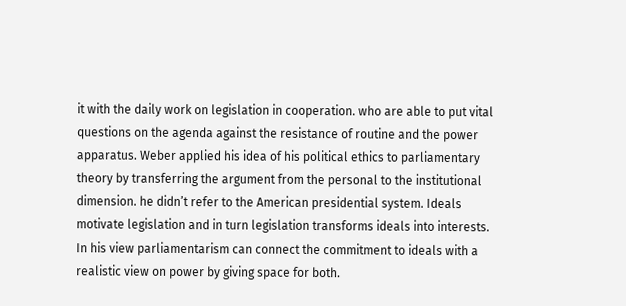it with the daily work on legislation in cooperation. who are able to put vital questions on the agenda against the resistance of routine and the power apparatus. Weber applied his idea of his political ethics to parliamentary theory by transferring the argument from the personal to the institutional dimension. he didn’t refer to the American presidential system. Ideals motivate legislation and in turn legislation transforms ideals into interests. In his view parliamentarism can connect the commitment to ideals with a realistic view on power by giving space for both.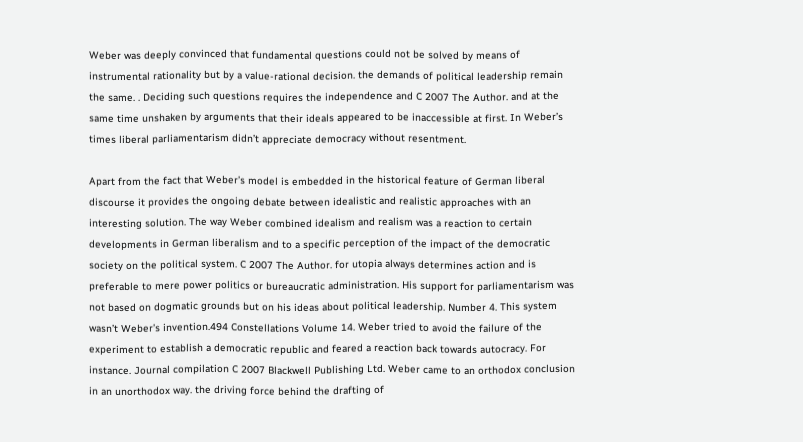Weber was deeply convinced that fundamental questions could not be solved by means of instrumental rationality but by a value-rational decision. the demands of political leadership remain the same. . Deciding such questions requires the independence and C 2007 The Author. and at the same time unshaken by arguments that their ideals appeared to be inaccessible at first. In Weber’s times liberal parliamentarism didn’t appreciate democracy without resentment.

Apart from the fact that Weber’s model is embedded in the historical feature of German liberal discourse it provides the ongoing debate between idealistic and realistic approaches with an interesting solution. The way Weber combined idealism and realism was a reaction to certain developments in German liberalism and to a specific perception of the impact of the democratic society on the political system. C 2007 The Author. for utopia always determines action and is preferable to mere power politics or bureaucratic administration. His support for parliamentarism was not based on dogmatic grounds but on his ideas about political leadership. Number 4. This system wasn’t Weber’s invention.494 Constellations Volume 14. Weber tried to avoid the failure of the experiment to establish a democratic republic and feared a reaction back towards autocracy. For instance. Journal compilation C 2007 Blackwell Publishing Ltd. Weber came to an orthodox conclusion in an unorthodox way. the driving force behind the drafting of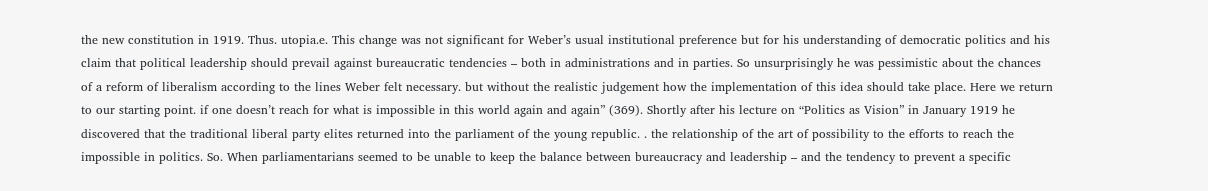the new constitution in 1919. Thus. utopia.e. This change was not significant for Weber’s usual institutional preference but for his understanding of democratic politics and his claim that political leadership should prevail against bureaucratic tendencies – both in administrations and in parties. So unsurprisingly he was pessimistic about the chances of a reform of liberalism according to the lines Weber felt necessary. but without the realistic judgement how the implementation of this idea should take place. Here we return to our starting point. if one doesn’t reach for what is impossible in this world again and again” (369). Shortly after his lecture on “Politics as Vision” in January 1919 he discovered that the traditional liberal party elites returned into the parliament of the young republic. . the relationship of the art of possibility to the efforts to reach the impossible in politics. So. When parliamentarians seemed to be unable to keep the balance between bureaucracy and leadership – and the tendency to prevent a specific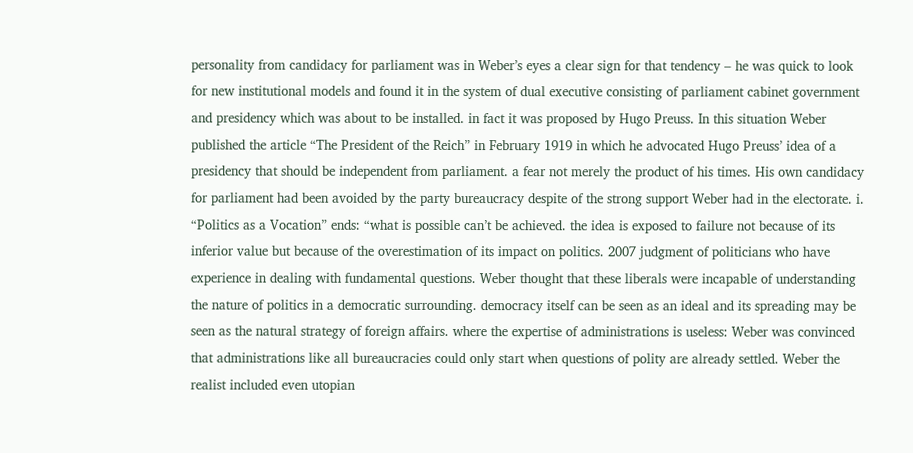personality from candidacy for parliament was in Weber’s eyes a clear sign for that tendency – he was quick to look for new institutional models and found it in the system of dual executive consisting of parliament cabinet government and presidency which was about to be installed. in fact it was proposed by Hugo Preuss. In this situation Weber published the article “The President of the Reich” in February 1919 in which he advocated Hugo Preuss’ idea of a presidency that should be independent from parliament. a fear not merely the product of his times. His own candidacy for parliament had been avoided by the party bureaucracy despite of the strong support Weber had in the electorate. i. “Politics as a Vocation” ends: “what is possible can’t be achieved. the idea is exposed to failure not because of its inferior value but because of the overestimation of its impact on politics. 2007 judgment of politicians who have experience in dealing with fundamental questions. Weber thought that these liberals were incapable of understanding the nature of politics in a democratic surrounding. democracy itself can be seen as an ideal and its spreading may be seen as the natural strategy of foreign affairs. where the expertise of administrations is useless: Weber was convinced that administrations like all bureaucracies could only start when questions of polity are already settled. Weber the realist included even utopian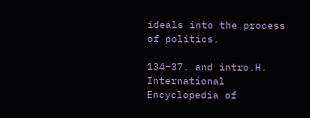ideals into the process of politics.

134–37. and intro.H. International Encyclopedia of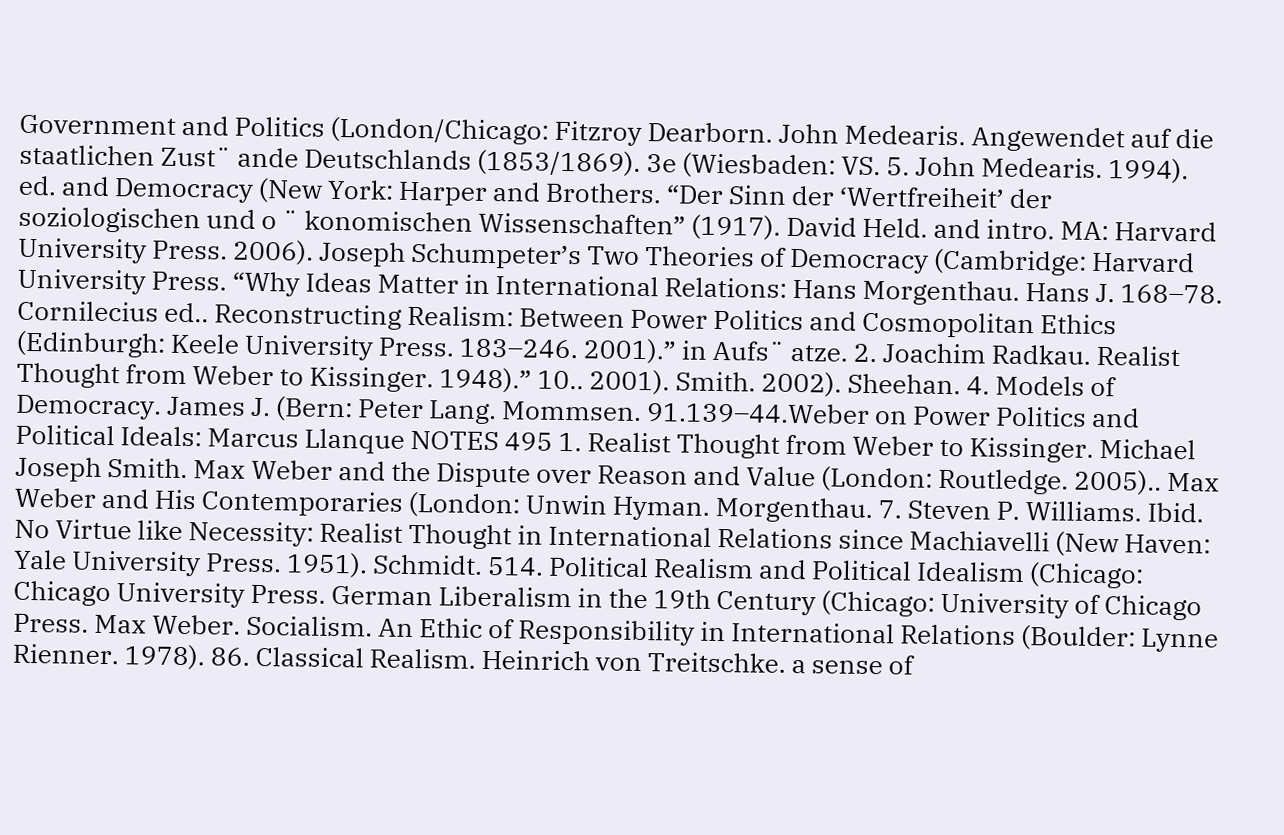Government and Politics (London/Chicago: Fitzroy Dearborn. John Medearis. Angewendet auf die staatlichen Zust¨ ande Deutschlands (1853/1869). 3e (Wiesbaden: VS. 5. John Medearis. 1994). ed. and Democracy (New York: Harper and Brothers. “Der Sinn der ‘Wertfreiheit’ der soziologischen und o ¨ konomischen Wissenschaften” (1917). David Held. and intro. MA: Harvard University Press. 2006). Joseph Schumpeter’s Two Theories of Democracy (Cambridge: Harvard University Press. “Why Ideas Matter in International Relations: Hans Morgenthau. Hans J. 168–78. Cornilecius ed.. Reconstructing Realism: Between Power Politics and Cosmopolitan Ethics (Edinburgh: Keele University Press. 183–246. 2001).” in Aufs¨ atze. 2. Joachim Radkau. Realist Thought from Weber to Kissinger. 1948).” 10.. 2001). Smith. 2002). Sheehan. 4. Models of Democracy. James J. (Bern: Peter Lang. Mommsen. 91.139–44.Weber on Power Politics and Political Ideals: Marcus Llanque NOTES 495 1. Realist Thought from Weber to Kissinger. Michael Joseph Smith. Max Weber and the Dispute over Reason and Value (London: Routledge. 2005).. Max Weber and His Contemporaries (London: Unwin Hyman. Morgenthau. 7. Steven P. Williams. Ibid. No Virtue like Necessity: Realist Thought in International Relations since Machiavelli (New Haven: Yale University Press. 1951). Schmidt. 514. Political Realism and Political Idealism (Chicago: Chicago University Press. German Liberalism in the 19th Century (Chicago: University of Chicago Press. Max Weber. Socialism. An Ethic of Responsibility in International Relations (Boulder: Lynne Rienner. 1978). 86. Classical Realism. Heinrich von Treitschke. a sense of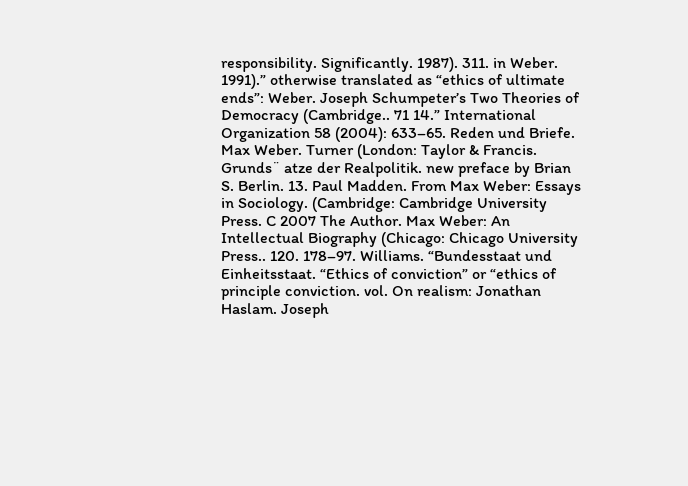responsibility. Significantly. 1987). 311. in Weber. 1991).” otherwise translated as “ethics of ultimate ends”: Weber. Joseph Schumpeter’s Two Theories of Democracy (Cambridge.. 71 14.” International Organization 58 (2004): 633–65. Reden und Briefe. Max Weber. Turner (London: Taylor & Francis. Grunds¨ atze der Realpolitik. new preface by Brian S. Berlin. 13. Paul Madden. From Max Weber: Essays in Sociology. (Cambridge: Cambridge University Press. C 2007 The Author. Max Weber: An Intellectual Biography (Chicago: Chicago University Press.. 120. 178–97. Williams. “Bundesstaat und Einheitsstaat. “Ethics of conviction” or “ethics of principle conviction. vol. On realism: Jonathan Haslam. Joseph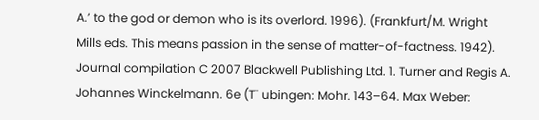A.’ to the god or demon who is its overlord. 1996). (Frankfurt/M. Wright Mills eds. This means passion in the sense of matter-of-factness. 1942). Journal compilation C 2007 Blackwell Publishing Ltd. 1. Turner and Regis A. Johannes Winckelmann. 6e (T¨ ubingen: Mohr. 143–64. Max Weber: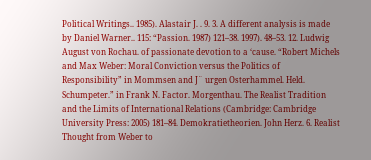Political Writings.. 1985). Alastair J. . 9. 3. A different analysis is made by Daniel Warner.. 115: “Passion. 1987) 121–38. 1997). 48–53. 12. Ludwig August von Rochau. of passionate devotion to a ‘cause. “Robert Michels and Max Weber: Moral Conviction versus the Politics of Responsibility” in Mommsen and J¨ urgen Osterhammel. Held. Schumpeter.” in Frank N. Factor. Morgenthau. The Realist Tradition and the Limits of International Relations (Cambridge: Cambridge University Press: 2005) 181–84. Demokratietheorien. John Herz. 6. Realist Thought from Weber to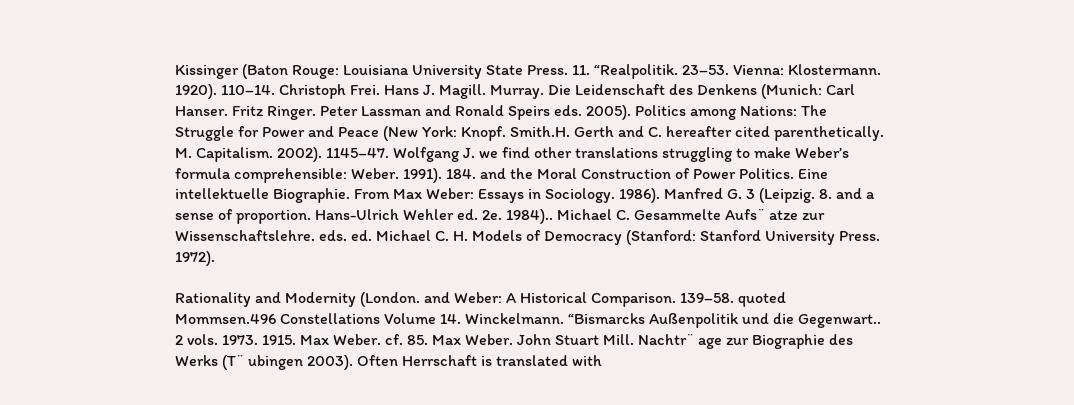Kissinger (Baton Rouge: Louisiana University State Press. 11. “Realpolitik. 23–53. Vienna: Klostermann. 1920). 110–14. Christoph Frei. Hans J. Magill. Murray. Die Leidenschaft des Denkens (Munich: Carl Hanser. Fritz Ringer. Peter Lassman and Ronald Speirs eds. 2005). Politics among Nations: The Struggle for Power and Peace (New York: Knopf. Smith.H. Gerth and C. hereafter cited parenthetically. M. Capitalism. 2002). 1145–47. Wolfgang J. we find other translations struggling to make Weber’s formula comprehensible: Weber. 1991). 184. and the Moral Construction of Power Politics. Eine intellektuelle Biographie. From Max Weber: Essays in Sociology. 1986). Manfred G. 3 (Leipzig. 8. and a sense of proportion. Hans-Ulrich Wehler ed. 2e. 1984).. Michael C. Gesammelte Aufs¨ atze zur Wissenschaftslehre. eds. ed. Michael C. H. Models of Democracy (Stanford: Stanford University Press. 1972).

Rationality and Modernity (London. and Weber: A Historical Comparison. 139–58. quoted Mommsen.496 Constellations Volume 14. Winckelmann. “Bismarcks Außenpolitik und die Gegenwart.. 2 vols. 1973. 1915. Max Weber. cf. 85. Max Weber. John Stuart Mill. Nachtr¨ age zur Biographie des Werks (T¨ ubingen 2003). Often Herrschaft is translated with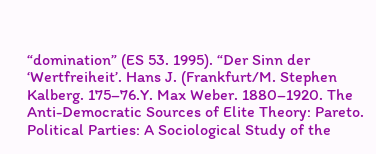“domination” (ES 53. 1995). “Der Sinn der ‘Wertfreiheit’. Hans J. (Frankfurt/M. Stephen Kalberg. 175–76.Y. Max Weber. 1880–1920. The Anti-Democratic Sources of Elite Theory: Pareto. Political Parties: A Sociological Study of the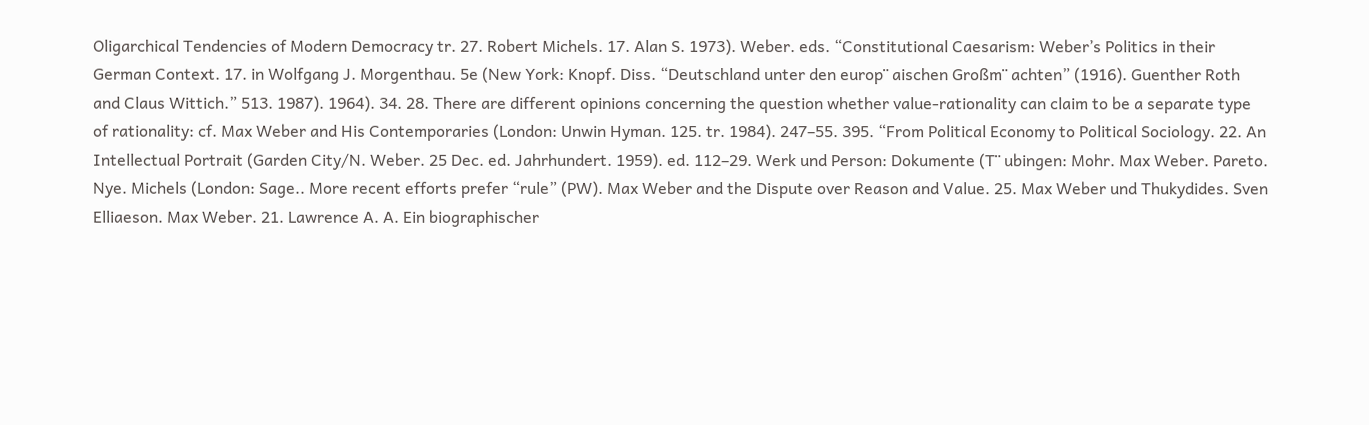Oligarchical Tendencies of Modern Democracy tr. 27. Robert Michels. 17. Alan S. 1973). Weber. eds. “Constitutional Caesarism: Weber’s Politics in their German Context. 17. in Wolfgang J. Morgenthau. 5e (New York: Knopf. Diss. “Deutschland unter den europ¨ aischen Großm¨ achten” (1916). Guenther Roth and Claus Wittich.” 513. 1987). 1964). 34. 28. There are different opinions concerning the question whether value-rationality can claim to be a separate type of rationality: cf. Max Weber and His Contemporaries (London: Unwin Hyman. 125. tr. 1984). 247–55. 395. “From Political Economy to Political Sociology. 22. An Intellectual Portrait (Garden City/N. Weber. 25 Dec. ed. Jahrhundert. 1959). ed. 112–29. Werk und Person: Dokumente (T¨ ubingen: Mohr. Max Weber. Pareto. Nye. Michels (London: Sage.. More recent efforts prefer “rule” (PW). Max Weber and the Dispute over Reason and Value. 25. Max Weber und Thukydides. Sven Elliaeson. Max Weber. 21. Lawrence A. A. Ein biographischer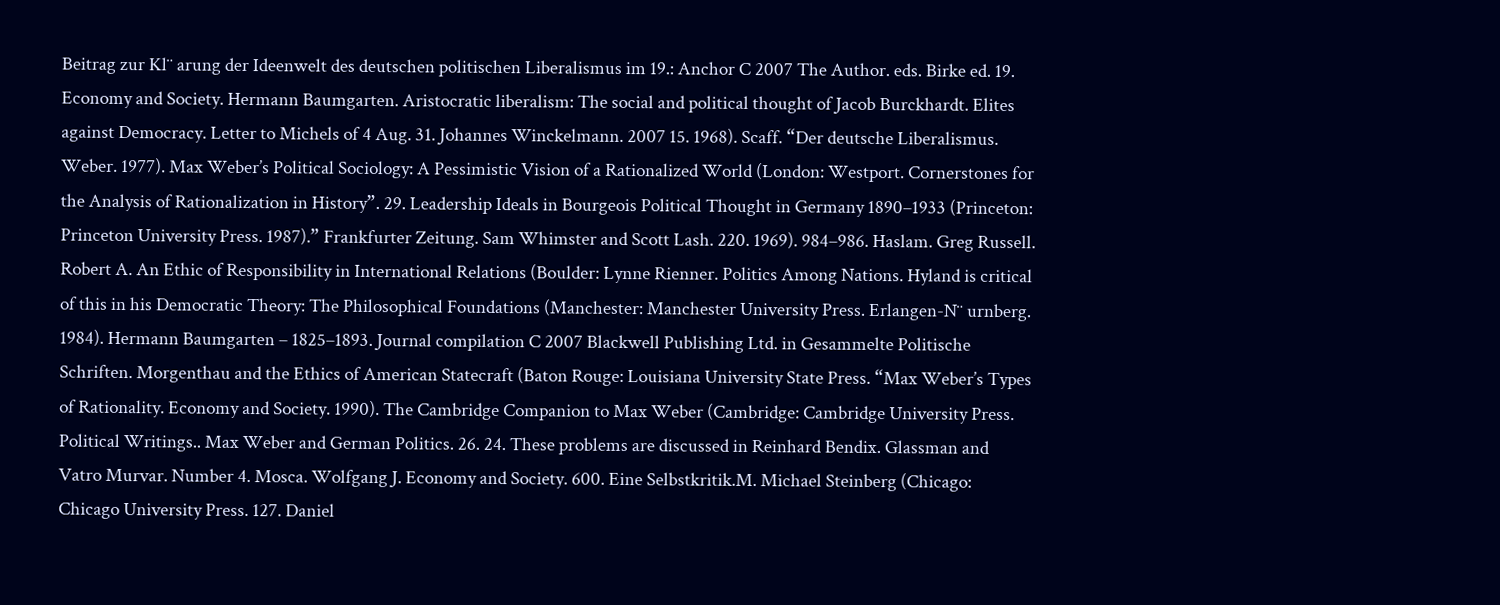Beitrag zur Kl¨ arung der Ideenwelt des deutschen politischen Liberalismus im 19.: Anchor C 2007 The Author. eds. Birke ed. 19. Economy and Society. Hermann Baumgarten. Aristocratic liberalism: The social and political thought of Jacob Burckhardt. Elites against Democracy. Letter to Michels of 4 Aug. 31. Johannes Winckelmann. 2007 15. 1968). Scaff. “Der deutsche Liberalismus. Weber. 1977). Max Weber’s Political Sociology: A Pessimistic Vision of a Rationalized World (London: Westport. Cornerstones for the Analysis of Rationalization in History”. 29. Leadership Ideals in Bourgeois Political Thought in Germany 1890–1933 (Princeton: Princeton University Press. 1987).” Frankfurter Zeitung. Sam Whimster and Scott Lash. 220. 1969). 984–986. Haslam. Greg Russell. Robert A. An Ethic of Responsibility in International Relations (Boulder: Lynne Rienner. Politics Among Nations. Hyland is critical of this in his Democratic Theory: The Philosophical Foundations (Manchester: Manchester University Press. Erlangen-N¨ urnberg. 1984). Hermann Baumgarten – 1825–1893. Journal compilation C 2007 Blackwell Publishing Ltd. in Gesammelte Politische Schriften. Morgenthau and the Ethics of American Statecraft (Baton Rouge: Louisiana University State Press. “Max Weber’s Types of Rationality. Economy and Society. 1990). The Cambridge Companion to Max Weber (Cambridge: Cambridge University Press. Political Writings.. Max Weber and German Politics. 26. 24. These problems are discussed in Reinhard Bendix. Glassman and Vatro Murvar. Number 4. Mosca. Wolfgang J. Economy and Society. 600. Eine Selbstkritik.M. Michael Steinberg (Chicago: Chicago University Press. 127. Daniel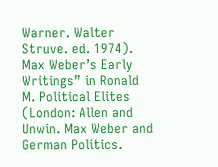Warner. Walter Struve. ed. 1974). Max Weber’s Early Writings” in Ronald M. Political Elites (London: Allen and Unwin. Max Weber and German Politics.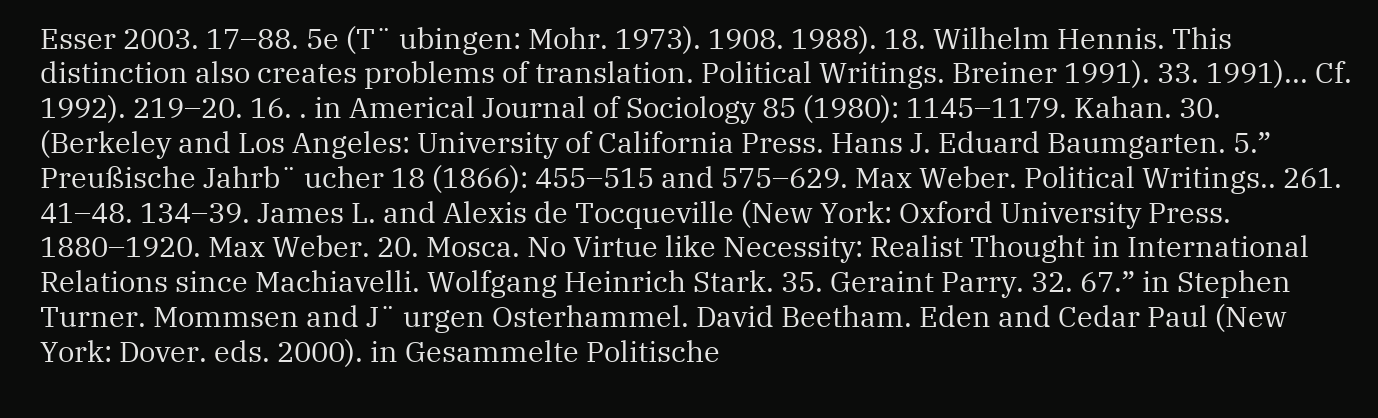Esser 2003. 17–88. 5e (T¨ ubingen: Mohr. 1973). 1908. 1988). 18. Wilhelm Hennis. This distinction also creates problems of translation. Political Writings. Breiner 1991). 33. 1991)... Cf. 1992). 219–20. 16. . in Americal Journal of Sociology 85 (1980): 1145–1179. Kahan. 30. (Berkeley and Los Angeles: University of California Press. Hans J. Eduard Baumgarten. 5.” Preußische Jahrb¨ ucher 18 (1866): 455–515 and 575–629. Max Weber. Political Writings.. 261. 41–48. 134–39. James L. and Alexis de Tocqueville (New York: Oxford University Press. 1880–1920. Max Weber. 20. Mosca. No Virtue like Necessity: Realist Thought in International Relations since Machiavelli. Wolfgang Heinrich Stark. 35. Geraint Parry. 32. 67.” in Stephen Turner. Mommsen and J¨ urgen Osterhammel. David Beetham. Eden and Cedar Paul (New York: Dover. eds. 2000). in Gesammelte Politische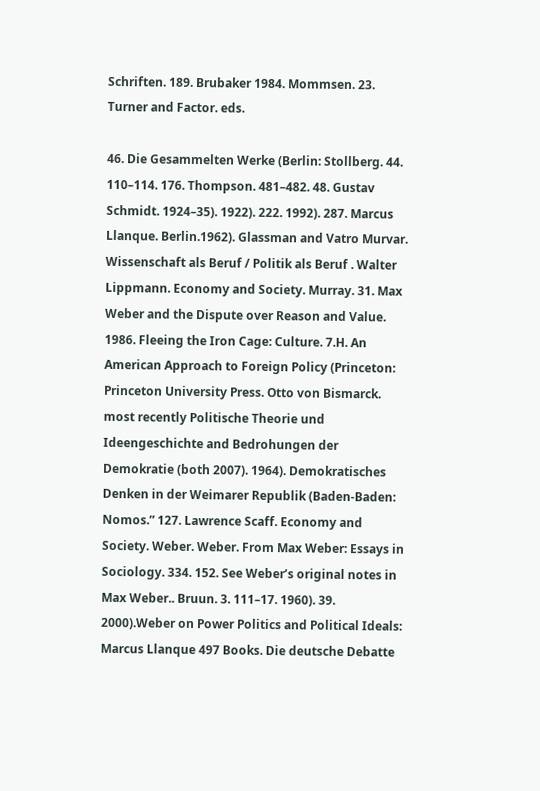Schriften. 189. Brubaker 1984. Mommsen. 23. Turner and Factor. eds.

46. Die Gesammelten Werke (Berlin: Stollberg. 44. 110–114. 176. Thompson. 481–482. 48. Gustav Schmidt. 1924–35). 1922). 222. 1992). 287. Marcus Llanque. Berlin.1962). Glassman and Vatro Murvar. Wissenschaft als Beruf / Politik als Beruf . Walter Lippmann. Economy and Society. Murray. 31. Max Weber and the Dispute over Reason and Value. 1986. Fleeing the Iron Cage: Culture. 7.H. An American Approach to Foreign Policy (Princeton: Princeton University Press. Otto von Bismarck. most recently Politische Theorie und Ideengeschichte and Bedrohungen der Demokratie (both 2007). 1964). Demokratisches Denken in der Weimarer Republik (Baden-Baden: Nomos.” 127. Lawrence Scaff. Economy and Society. Weber. Weber. From Max Weber: Essays in Sociology. 334. 152. See Weber’s original notes in Max Weber.. Bruun. 3. 111–17. 1960). 39. 2000).Weber on Power Politics and Political Ideals: Marcus Llanque 497 Books. Die deutsche Debatte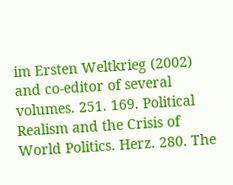im Ersten Weltkrieg (2002) and co-editor of several volumes. 251. 169. Political Realism and the Crisis of World Politics. Herz. 280. The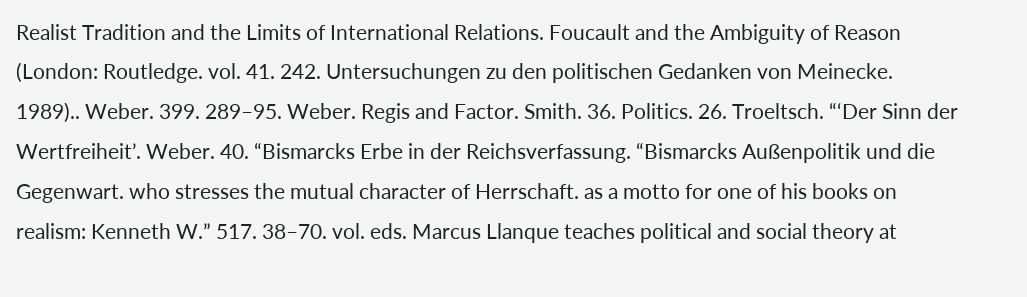Realist Tradition and the Limits of International Relations. Foucault and the Ambiguity of Reason (London: Routledge. vol. 41. 242. Untersuchungen zu den politischen Gedanken von Meinecke. 1989).. Weber. 399. 289–95. Weber. Regis and Factor. Smith. 36. Politics. 26. Troeltsch. “‘Der Sinn der Wertfreiheit’. Weber. 40. “Bismarcks Erbe in der Reichsverfassung. “Bismarcks Außenpolitik und die Gegenwart. who stresses the mutual character of Herrschaft. as a motto for one of his books on realism: Kenneth W.” 517. 38–70. vol. eds. Marcus Llanque teaches political and social theory at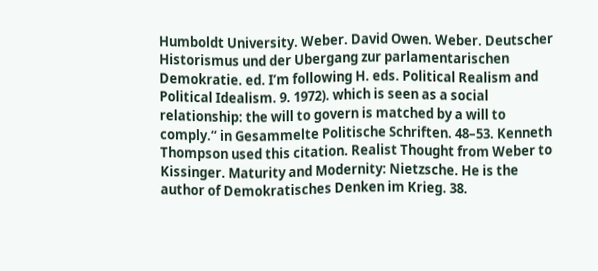Humboldt University. Weber. David Owen. Weber. Deutscher Historismus und der Ubergang zur parlamentarischen Demokratie. ed. I’m following H. eds. Political Realism and Political Idealism. 9. 1972). which is seen as a social relationship: the will to govern is matched by a will to comply.“ in Gesammelte Politische Schriften. 48–53. Kenneth Thompson used this citation. Realist Thought from Weber to Kissinger. Maturity and Modernity: Nietzsche. He is the author of Demokratisches Denken im Krieg. 38.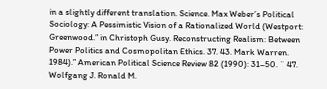in a slightly different translation. Science. Max Weber’s Political Sociology: A Pessimistic Vision of a Rationalized World (Westport: Greenwood.” in Christoph Gusy. Reconstructing Realism: Between Power Politics and Cosmopolitan Ethics. 37. 43. Mark Warren. 1984).” American Political Science Review 82 (1990): 31–50. ¨ 47. Wolfgang J. Ronald M.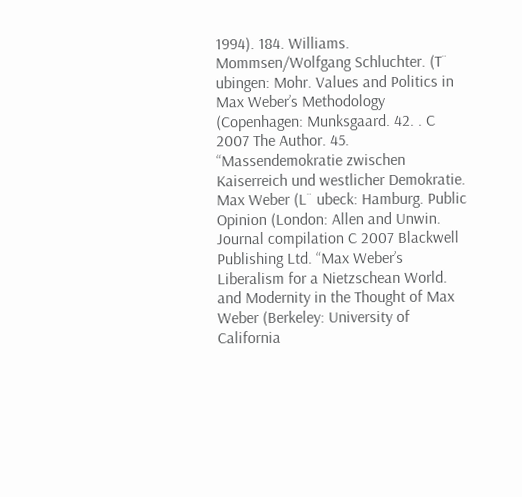1994). 184. Williams. Mommsen/Wolfgang Schluchter. (T¨ ubingen: Mohr. Values and Politics in Max Weber’s Methodology (Copenhagen: Munksgaard. 42. . C 2007 The Author. 45. “Massendemokratie zwischen Kaiserreich und westlicher Demokratie. Max Weber (L¨ ubeck: Hamburg. Public Opinion (London: Allen and Unwin. Journal compilation C 2007 Blackwell Publishing Ltd. “Max Weber’s Liberalism for a Nietzschean World. and Modernity in the Thought of Max Weber (Berkeley: University of California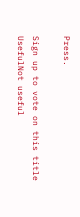Press.

Sign up to vote on this title
UsefulNot useful